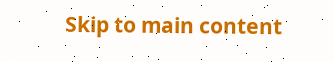Skip to main content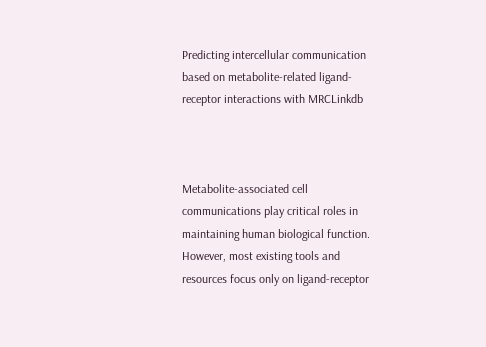Predicting intercellular communication based on metabolite-related ligand-receptor interactions with MRCLinkdb



Metabolite-associated cell communications play critical roles in maintaining human biological function. However, most existing tools and resources focus only on ligand-receptor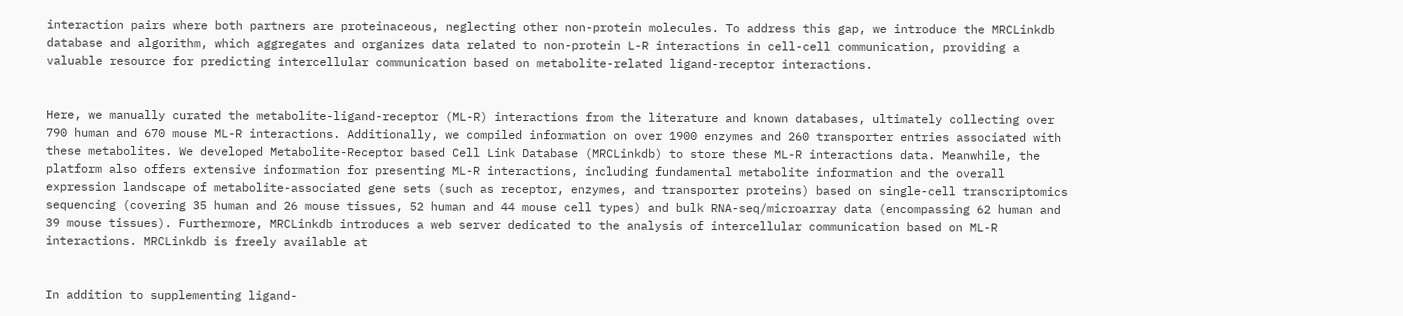interaction pairs where both partners are proteinaceous, neglecting other non-protein molecules. To address this gap, we introduce the MRCLinkdb database and algorithm, which aggregates and organizes data related to non-protein L-R interactions in cell-cell communication, providing a valuable resource for predicting intercellular communication based on metabolite-related ligand-receptor interactions.


Here, we manually curated the metabolite-ligand-receptor (ML-R) interactions from the literature and known databases, ultimately collecting over 790 human and 670 mouse ML-R interactions. Additionally, we compiled information on over 1900 enzymes and 260 transporter entries associated with these metabolites. We developed Metabolite-Receptor based Cell Link Database (MRCLinkdb) to store these ML-R interactions data. Meanwhile, the platform also offers extensive information for presenting ML-R interactions, including fundamental metabolite information and the overall expression landscape of metabolite-associated gene sets (such as receptor, enzymes, and transporter proteins) based on single-cell transcriptomics sequencing (covering 35 human and 26 mouse tissues, 52 human and 44 mouse cell types) and bulk RNA-seq/microarray data (encompassing 62 human and 39 mouse tissues). Furthermore, MRCLinkdb introduces a web server dedicated to the analysis of intercellular communication based on ML-R interactions. MRCLinkdb is freely available at


In addition to supplementing ligand-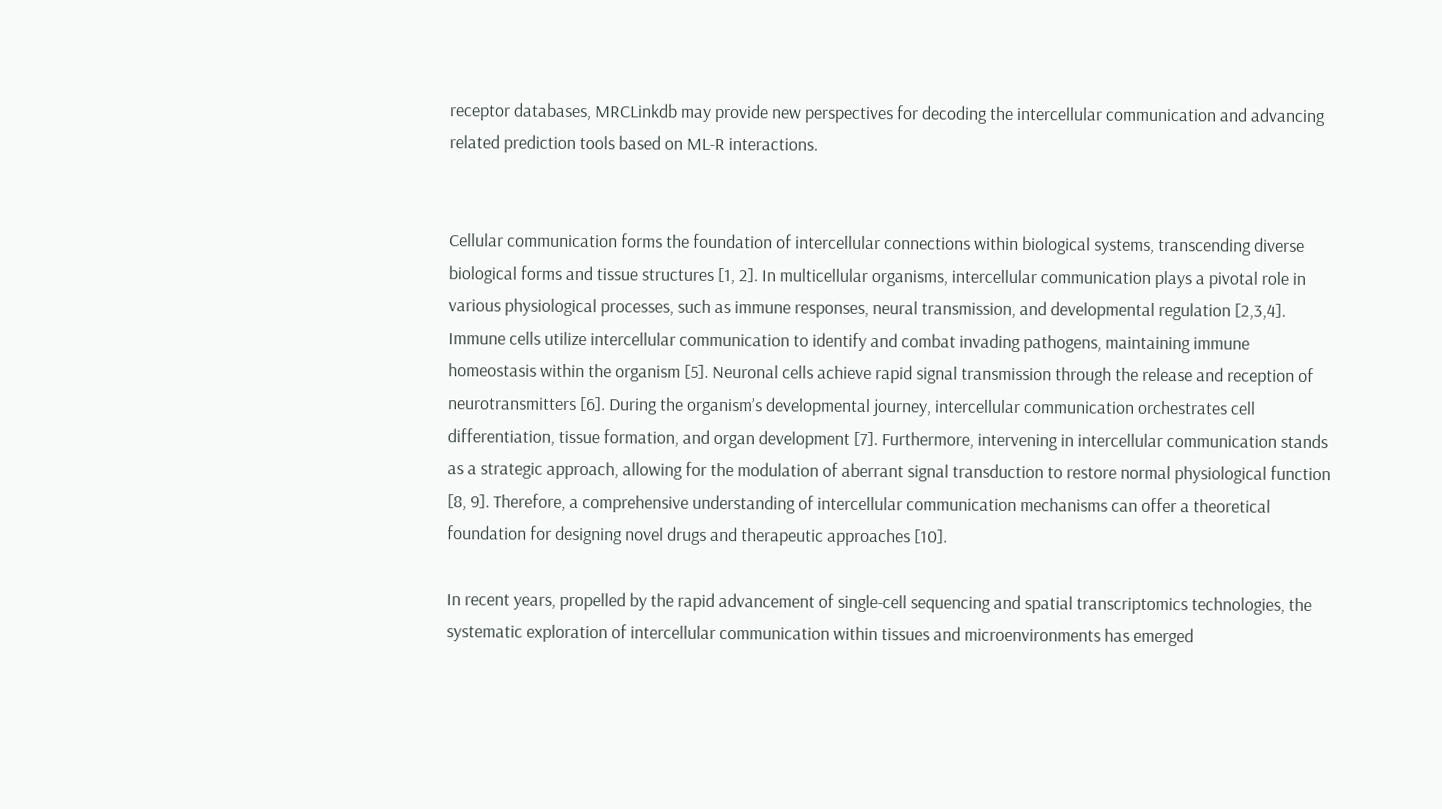receptor databases, MRCLinkdb may provide new perspectives for decoding the intercellular communication and advancing related prediction tools based on ML-R interactions.


Cellular communication forms the foundation of intercellular connections within biological systems, transcending diverse biological forms and tissue structures [1, 2]. In multicellular organisms, intercellular communication plays a pivotal role in various physiological processes, such as immune responses, neural transmission, and developmental regulation [2,3,4]. Immune cells utilize intercellular communication to identify and combat invading pathogens, maintaining immune homeostasis within the organism [5]. Neuronal cells achieve rapid signal transmission through the release and reception of neurotransmitters [6]. During the organism’s developmental journey, intercellular communication orchestrates cell differentiation, tissue formation, and organ development [7]. Furthermore, intervening in intercellular communication stands as a strategic approach, allowing for the modulation of aberrant signal transduction to restore normal physiological function [8, 9]. Therefore, a comprehensive understanding of intercellular communication mechanisms can offer a theoretical foundation for designing novel drugs and therapeutic approaches [10].

In recent years, propelled by the rapid advancement of single-cell sequencing and spatial transcriptomics technologies, the systematic exploration of intercellular communication within tissues and microenvironments has emerged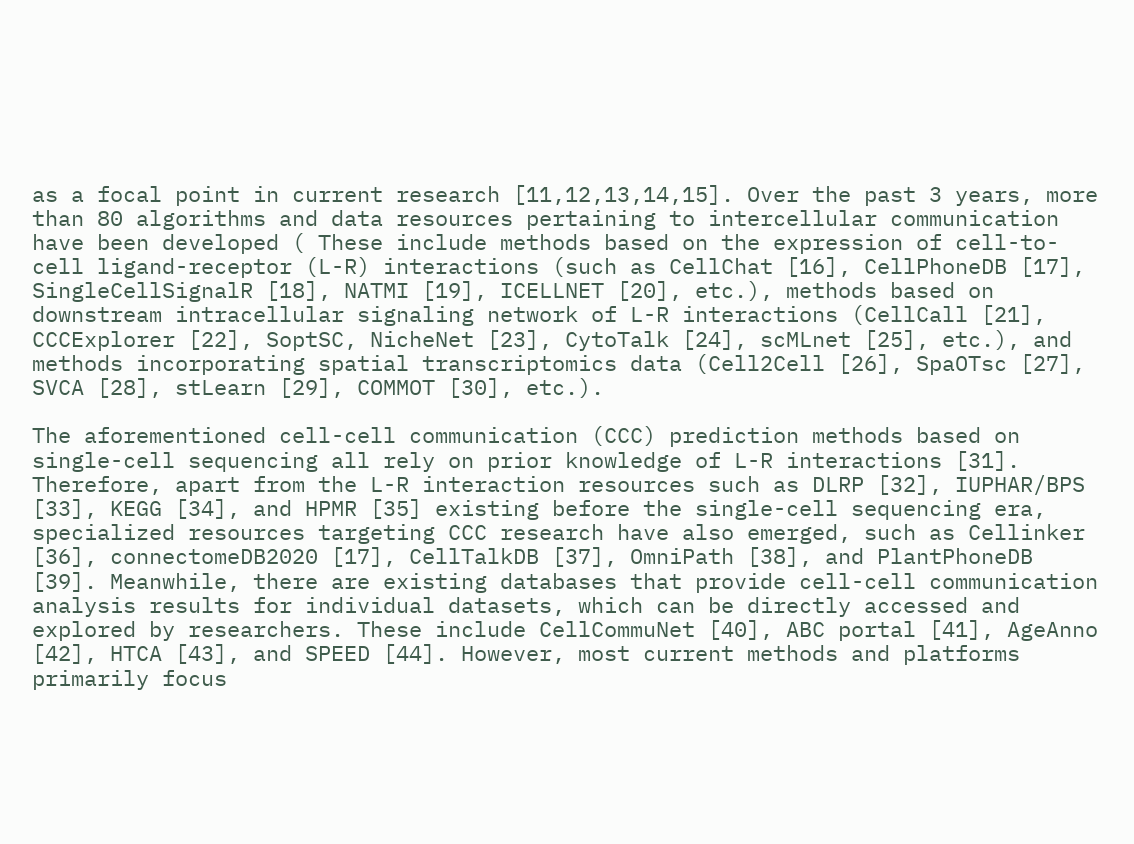as a focal point in current research [11,12,13,14,15]. Over the past 3 years, more than 80 algorithms and data resources pertaining to intercellular communication have been developed ( These include methods based on the expression of cell-to-cell ligand-receptor (L-R) interactions (such as CellChat [16], CellPhoneDB [17], SingleCellSignalR [18], NATMI [19], ICELLNET [20], etc.), methods based on downstream intracellular signaling network of L-R interactions (CellCall [21], CCCExplorer [22], SoptSC, NicheNet [23], CytoTalk [24], scMLnet [25], etc.), and methods incorporating spatial transcriptomics data (Cell2Cell [26], SpaOTsc [27], SVCA [28], stLearn [29], COMMOT [30], etc.).

The aforementioned cell-cell communication (CCC) prediction methods based on single-cell sequencing all rely on prior knowledge of L-R interactions [31]. Therefore, apart from the L-R interaction resources such as DLRP [32], IUPHAR/BPS [33], KEGG [34], and HPMR [35] existing before the single-cell sequencing era, specialized resources targeting CCC research have also emerged, such as Cellinker [36], connectomeDB2020 [17], CellTalkDB [37], OmniPath [38], and PlantPhoneDB [39]. Meanwhile, there are existing databases that provide cell-cell communication analysis results for individual datasets, which can be directly accessed and explored by researchers. These include CellCommuNet [40], ABC portal [41], AgeAnno [42], HTCA [43], and SPEED [44]. However, most current methods and platforms primarily focus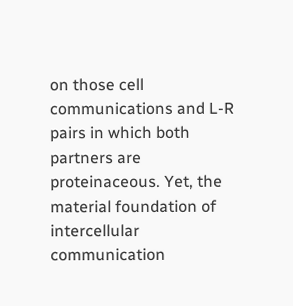on those cell communications and L-R pairs in which both partners are proteinaceous. Yet, the material foundation of intercellular communication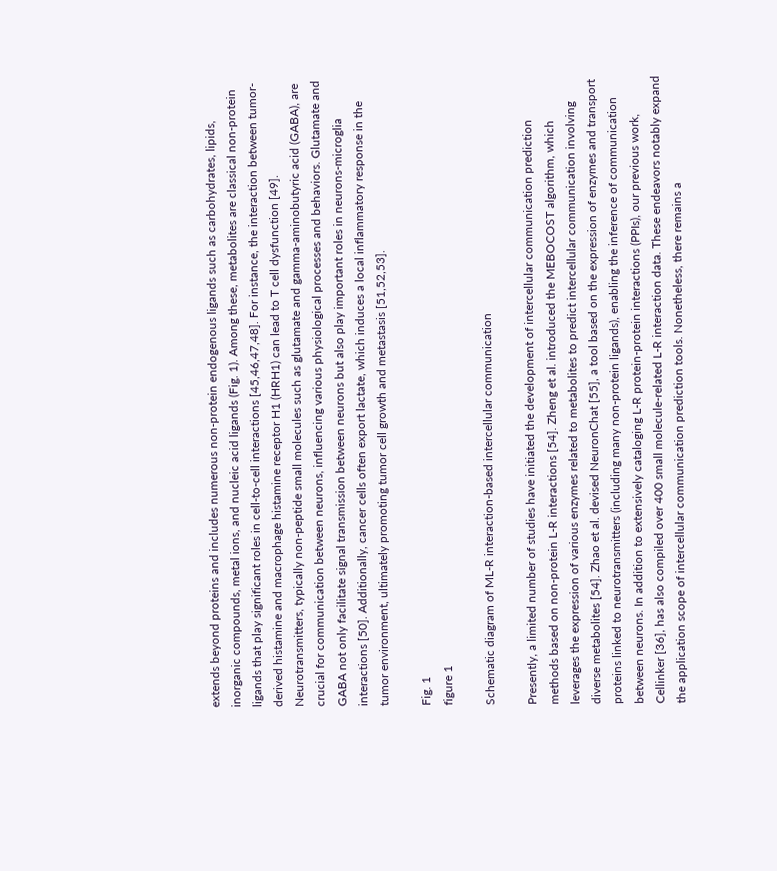extends beyond proteins and includes numerous non-protein endogenous ligands such as carbohydrates, lipids, inorganic compounds, metal ions, and nucleic acid ligands (Fig. 1). Among these, metabolites are classical non-protein ligands that play significant roles in cell-to-cell interactions [45,46,47,48]. For instance, the interaction between tumor-derived histamine and macrophage histamine receptor H1 (HRH1) can lead to T cell dysfunction [49]. Neurotransmitters, typically non-peptide small molecules such as glutamate and gamma-aminobutyric acid (GABA), are crucial for communication between neurons, influencing various physiological processes and behaviors. Glutamate and GABA not only facilitate signal transmission between neurons but also play important roles in neurons-microglia interactions [50]. Additionally, cancer cells often export lactate, which induces a local inflammatory response in the tumor environment, ultimately promoting tumor cell growth and metastasis [51,52,53].

Fig. 1
figure 1

Schematic diagram of ML-R interaction-based intercellular communication

Presently, a limited number of studies have initiated the development of intercellular communication prediction methods based on non-protein L-R interactions [54]. Zheng et al. introduced the MEBOCOST algorithm, which leverages the expression of various enzymes related to metabolites to predict intercellular communication involving diverse metabolites [54]. Zhao et al. devised NeuronChat [55], a tool based on the expression of enzymes and transport proteins linked to neurotransmitters (including many non-protein ligands), enabling the inference of communication between neurons. In addition to extensively cataloging L-R protein-protein interactions (PPIs), our previous work, Cellinker [36], has also compiled over 400 small molecule-related L-R interaction data. These endeavors notably expand the application scope of intercellular communication prediction tools. Nonetheless, there remains a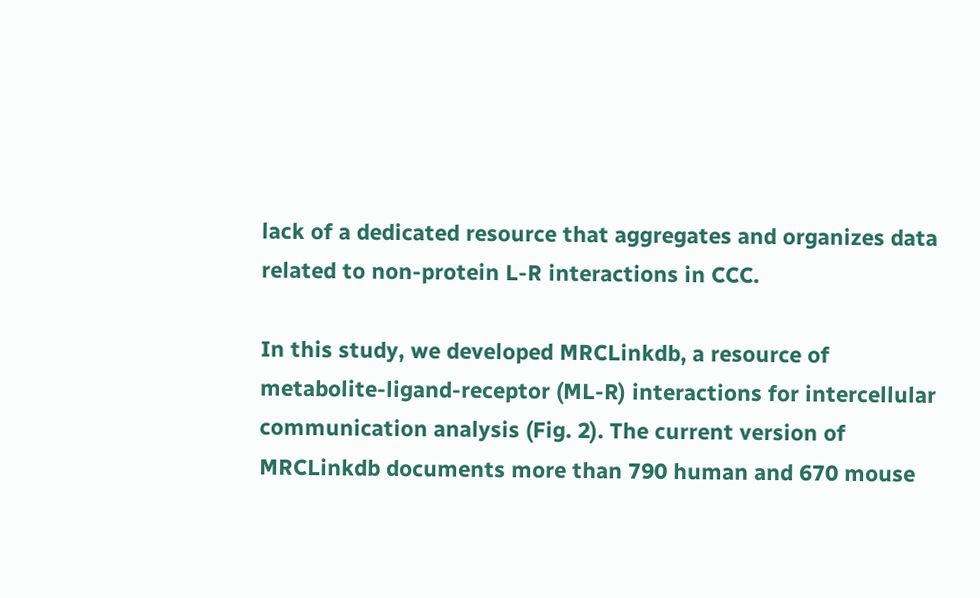lack of a dedicated resource that aggregates and organizes data related to non-protein L-R interactions in CCC.

In this study, we developed MRCLinkdb, a resource of metabolite-ligand-receptor (ML-R) interactions for intercellular communication analysis (Fig. 2). The current version of MRCLinkdb documents more than 790 human and 670 mouse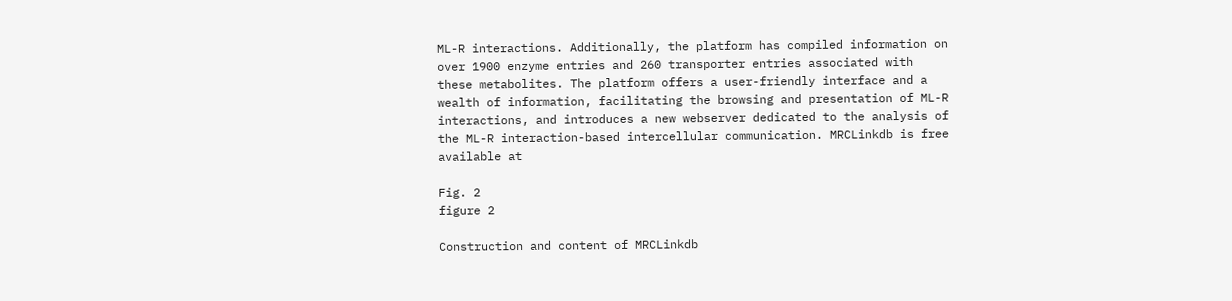ML-R interactions. Additionally, the platform has compiled information on over 1900 enzyme entries and 260 transporter entries associated with these metabolites. The platform offers a user-friendly interface and a wealth of information, facilitating the browsing and presentation of ML-R interactions, and introduces a new webserver dedicated to the analysis of the ML-R interaction-based intercellular communication. MRCLinkdb is free available at

Fig. 2
figure 2

Construction and content of MRCLinkdb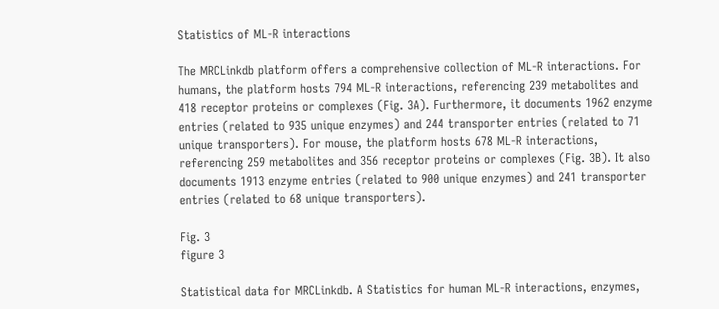Statistics of ML-R interactions

The MRCLinkdb platform offers a comprehensive collection of ML-R interactions. For humans, the platform hosts 794 ML-R interactions, referencing 239 metabolites and 418 receptor proteins or complexes (Fig. 3A). Furthermore, it documents 1962 enzyme entries (related to 935 unique enzymes) and 244 transporter entries (related to 71 unique transporters). For mouse, the platform hosts 678 ML-R interactions, referencing 259 metabolites and 356 receptor proteins or complexes (Fig. 3B). It also documents 1913 enzyme entries (related to 900 unique enzymes) and 241 transporter entries (related to 68 unique transporters).

Fig. 3
figure 3

Statistical data for MRCLinkdb. A Statistics for human ML-R interactions, enzymes,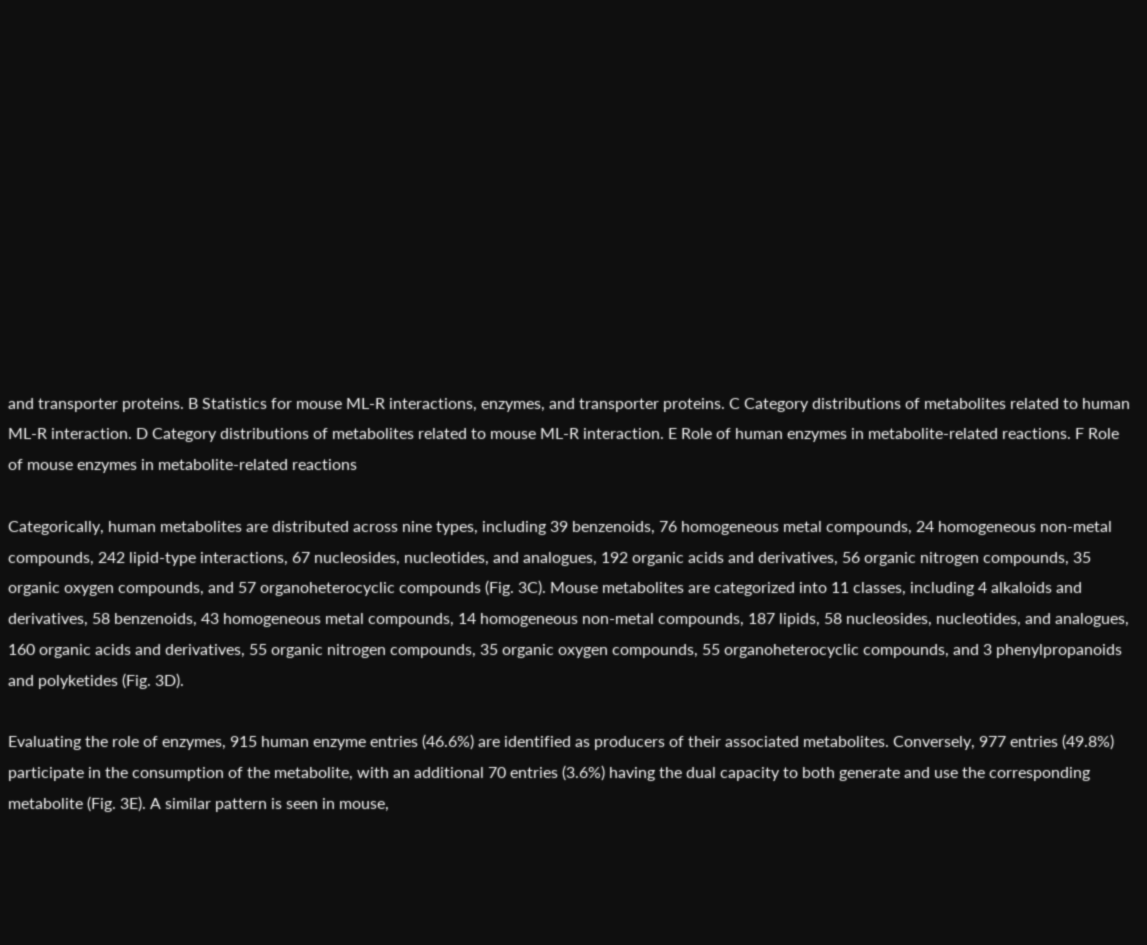and transporter proteins. B Statistics for mouse ML-R interactions, enzymes, and transporter proteins. C Category distributions of metabolites related to human ML-R interaction. D Category distributions of metabolites related to mouse ML-R interaction. E Role of human enzymes in metabolite-related reactions. F Role of mouse enzymes in metabolite-related reactions

Categorically, human metabolites are distributed across nine types, including 39 benzenoids, 76 homogeneous metal compounds, 24 homogeneous non-metal compounds, 242 lipid-type interactions, 67 nucleosides, nucleotides, and analogues, 192 organic acids and derivatives, 56 organic nitrogen compounds, 35 organic oxygen compounds, and 57 organoheterocyclic compounds (Fig. 3C). Mouse metabolites are categorized into 11 classes, including 4 alkaloids and derivatives, 58 benzenoids, 43 homogeneous metal compounds, 14 homogeneous non-metal compounds, 187 lipids, 58 nucleosides, nucleotides, and analogues, 160 organic acids and derivatives, 55 organic nitrogen compounds, 35 organic oxygen compounds, 55 organoheterocyclic compounds, and 3 phenylpropanoids and polyketides (Fig. 3D).

Evaluating the role of enzymes, 915 human enzyme entries (46.6%) are identified as producers of their associated metabolites. Conversely, 977 entries (49.8%) participate in the consumption of the metabolite, with an additional 70 entries (3.6%) having the dual capacity to both generate and use the corresponding metabolite (Fig. 3E). A similar pattern is seen in mouse,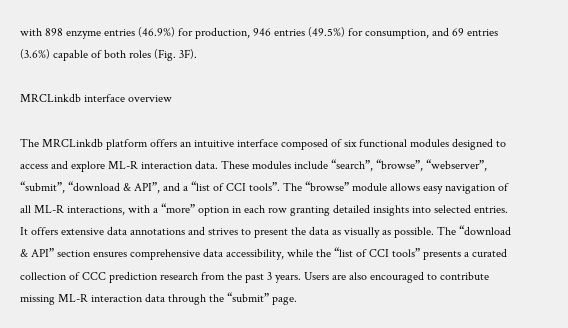with 898 enzyme entries (46.9%) for production, 946 entries (49.5%) for consumption, and 69 entries (3.6%) capable of both roles (Fig. 3F).

MRCLinkdb interface overview

The MRCLinkdb platform offers an intuitive interface composed of six functional modules designed to access and explore ML-R interaction data. These modules include “search”, “browse”, “webserver”, “submit”, “download & API”, and a “list of CCI tools”. The “browse” module allows easy navigation of all ML-R interactions, with a “more” option in each row granting detailed insights into selected entries. It offers extensive data annotations and strives to present the data as visually as possible. The “download & API” section ensures comprehensive data accessibility, while the “list of CCI tools” presents a curated collection of CCC prediction research from the past 3 years. Users are also encouraged to contribute missing ML-R interaction data through the “submit” page.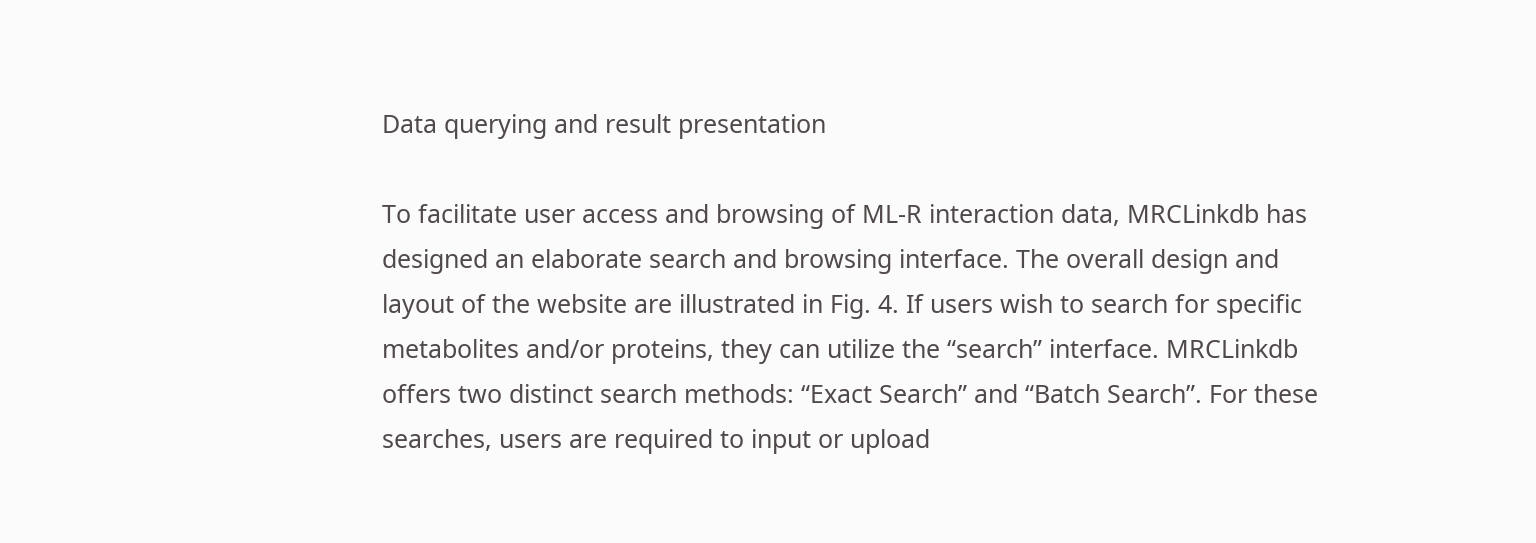Data querying and result presentation

To facilitate user access and browsing of ML-R interaction data, MRCLinkdb has designed an elaborate search and browsing interface. The overall design and layout of the website are illustrated in Fig. 4. If users wish to search for specific metabolites and/or proteins, they can utilize the “search” interface. MRCLinkdb offers two distinct search methods: “Exact Search” and “Batch Search”. For these searches, users are required to input or upload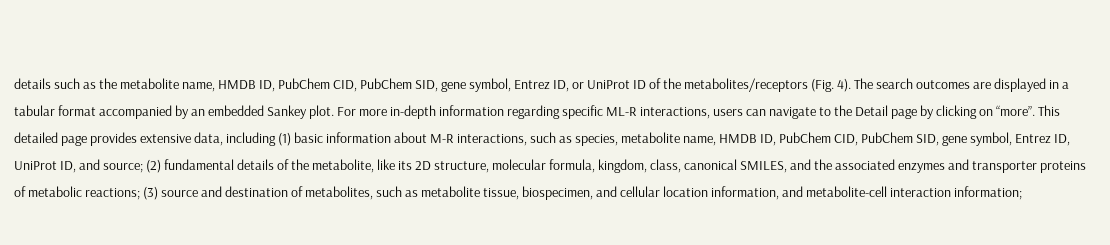details such as the metabolite name, HMDB ID, PubChem CID, PubChem SID, gene symbol, Entrez ID, or UniProt ID of the metabolites/receptors (Fig. 4). The search outcomes are displayed in a tabular format accompanied by an embedded Sankey plot. For more in-depth information regarding specific ML-R interactions, users can navigate to the Detail page by clicking on “more”. This detailed page provides extensive data, including (1) basic information about M-R interactions, such as species, metabolite name, HMDB ID, PubChem CID, PubChem SID, gene symbol, Entrez ID, UniProt ID, and source; (2) fundamental details of the metabolite, like its 2D structure, molecular formula, kingdom, class, canonical SMILES, and the associated enzymes and transporter proteins of metabolic reactions; (3) source and destination of metabolites, such as metabolite tissue, biospecimen, and cellular location information, and metabolite-cell interaction information;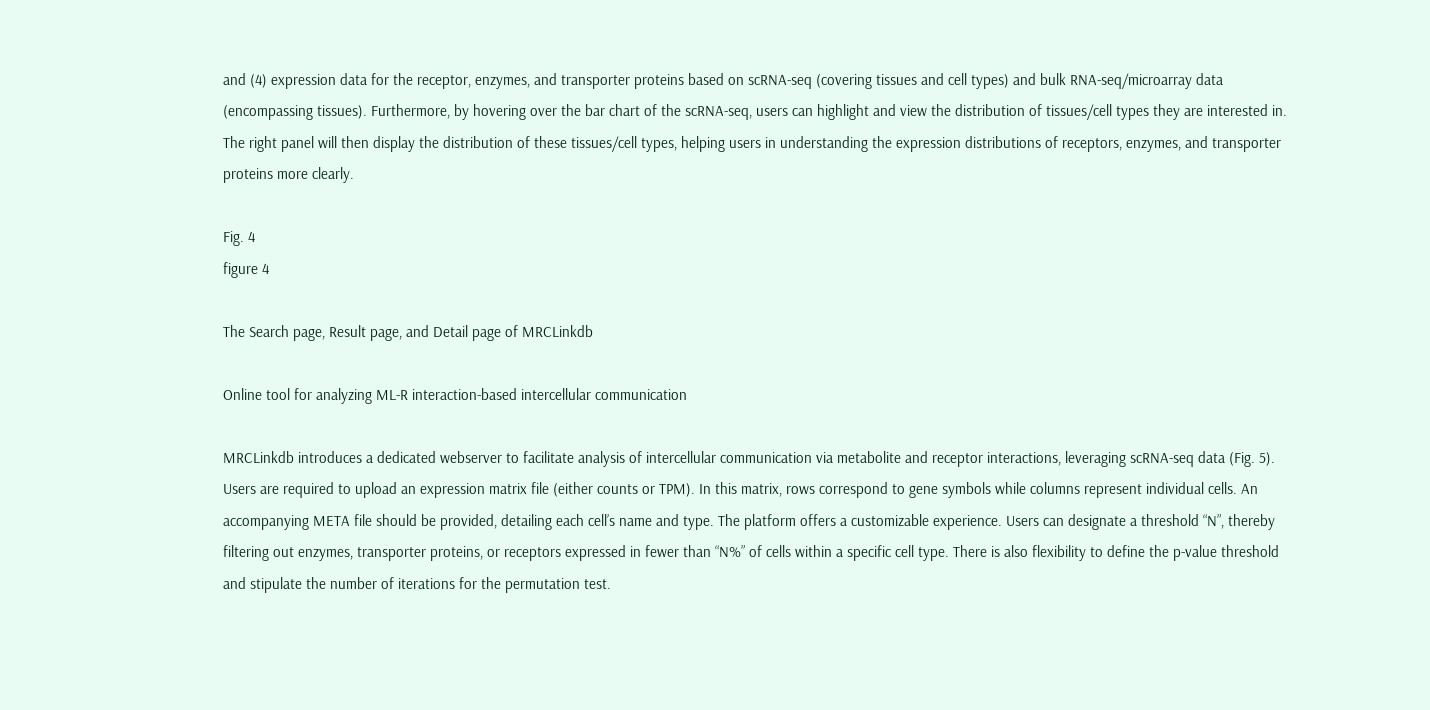and (4) expression data for the receptor, enzymes, and transporter proteins based on scRNA-seq (covering tissues and cell types) and bulk RNA-seq/microarray data (encompassing tissues). Furthermore, by hovering over the bar chart of the scRNA-seq, users can highlight and view the distribution of tissues/cell types they are interested in. The right panel will then display the distribution of these tissues/cell types, helping users in understanding the expression distributions of receptors, enzymes, and transporter proteins more clearly.

Fig. 4
figure 4

The Search page, Result page, and Detail page of MRCLinkdb

Online tool for analyzing ML-R interaction-based intercellular communication

MRCLinkdb introduces a dedicated webserver to facilitate analysis of intercellular communication via metabolite and receptor interactions, leveraging scRNA-seq data (Fig. 5). Users are required to upload an expression matrix file (either counts or TPM). In this matrix, rows correspond to gene symbols while columns represent individual cells. An accompanying META file should be provided, detailing each cell’s name and type. The platform offers a customizable experience. Users can designate a threshold “N”, thereby filtering out enzymes, transporter proteins, or receptors expressed in fewer than “N%” of cells within a specific cell type. There is also flexibility to define the p-value threshold and stipulate the number of iterations for the permutation test.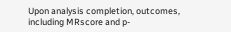Upon analysis completion, outcomes, including MRscore and p-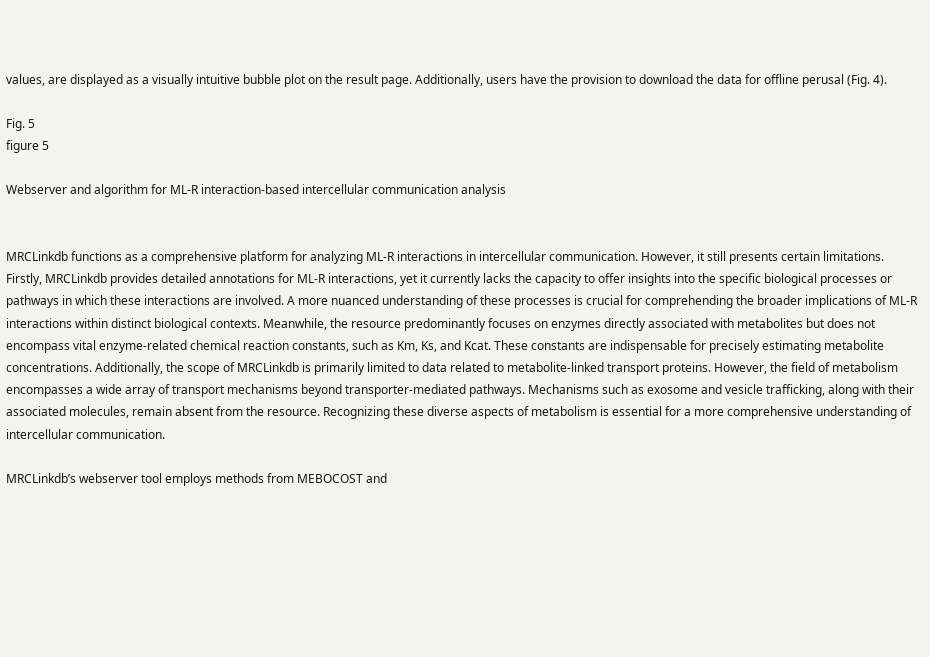values, are displayed as a visually intuitive bubble plot on the result page. Additionally, users have the provision to download the data for offline perusal (Fig. 4).

Fig. 5
figure 5

Webserver and algorithm for ML-R interaction-based intercellular communication analysis


MRCLinkdb functions as a comprehensive platform for analyzing ML-R interactions in intercellular communication. However, it still presents certain limitations. Firstly, MRCLinkdb provides detailed annotations for ML-R interactions, yet it currently lacks the capacity to offer insights into the specific biological processes or pathways in which these interactions are involved. A more nuanced understanding of these processes is crucial for comprehending the broader implications of ML-R interactions within distinct biological contexts. Meanwhile, the resource predominantly focuses on enzymes directly associated with metabolites but does not encompass vital enzyme-related chemical reaction constants, such as Km, Ks, and Kcat. These constants are indispensable for precisely estimating metabolite concentrations. Additionally, the scope of MRCLinkdb is primarily limited to data related to metabolite-linked transport proteins. However, the field of metabolism encompasses a wide array of transport mechanisms beyond transporter-mediated pathways. Mechanisms such as exosome and vesicle trafficking, along with their associated molecules, remain absent from the resource. Recognizing these diverse aspects of metabolism is essential for a more comprehensive understanding of intercellular communication.

MRCLinkdb’s webserver tool employs methods from MEBOCOST and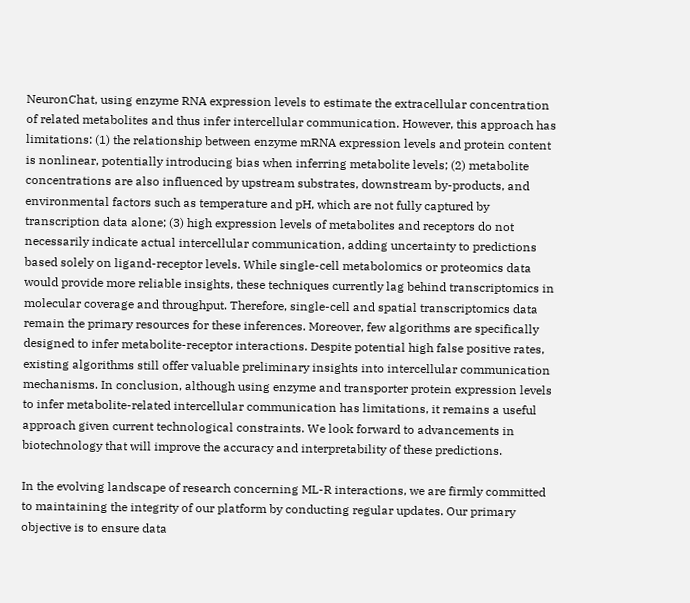NeuronChat, using enzyme RNA expression levels to estimate the extracellular concentration of related metabolites and thus infer intercellular communication. However, this approach has limitations: (1) the relationship between enzyme mRNA expression levels and protein content is nonlinear, potentially introducing bias when inferring metabolite levels; (2) metabolite concentrations are also influenced by upstream substrates, downstream by-products, and environmental factors such as temperature and pH, which are not fully captured by transcription data alone; (3) high expression levels of metabolites and receptors do not necessarily indicate actual intercellular communication, adding uncertainty to predictions based solely on ligand-receptor levels. While single-cell metabolomics or proteomics data would provide more reliable insights, these techniques currently lag behind transcriptomics in molecular coverage and throughput. Therefore, single-cell and spatial transcriptomics data remain the primary resources for these inferences. Moreover, few algorithms are specifically designed to infer metabolite-receptor interactions. Despite potential high false positive rates, existing algorithms still offer valuable preliminary insights into intercellular communication mechanisms. In conclusion, although using enzyme and transporter protein expression levels to infer metabolite-related intercellular communication has limitations, it remains a useful approach given current technological constraints. We look forward to advancements in biotechnology that will improve the accuracy and interpretability of these predictions.

In the evolving landscape of research concerning ML-R interactions, we are firmly committed to maintaining the integrity of our platform by conducting regular updates. Our primary objective is to ensure data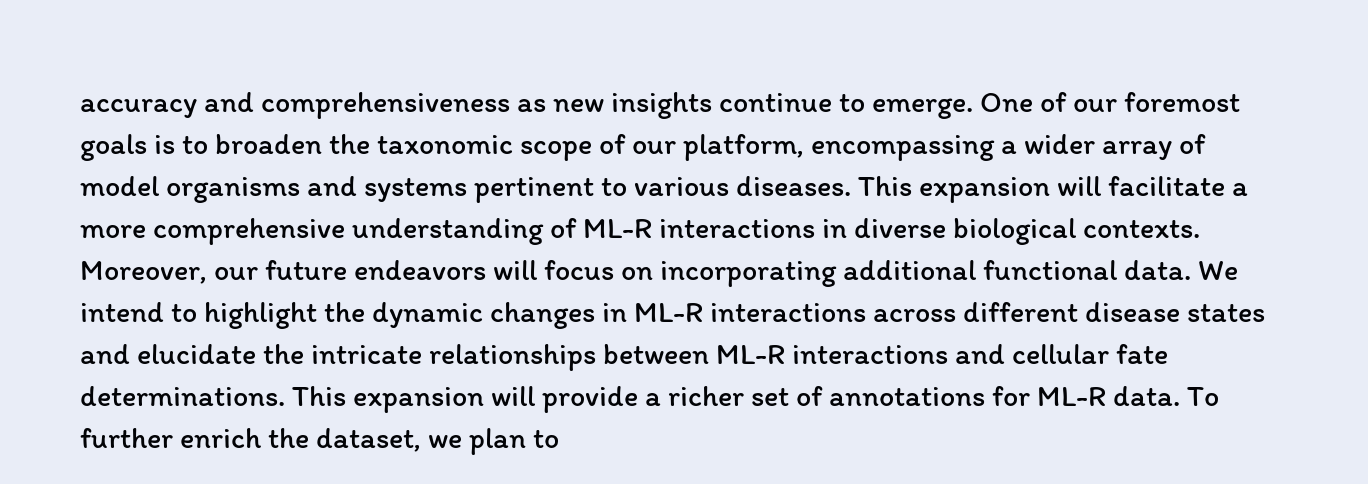accuracy and comprehensiveness as new insights continue to emerge. One of our foremost goals is to broaden the taxonomic scope of our platform, encompassing a wider array of model organisms and systems pertinent to various diseases. This expansion will facilitate a more comprehensive understanding of ML-R interactions in diverse biological contexts. Moreover, our future endeavors will focus on incorporating additional functional data. We intend to highlight the dynamic changes in ML-R interactions across different disease states and elucidate the intricate relationships between ML-R interactions and cellular fate determinations. This expansion will provide a richer set of annotations for ML-R data. To further enrich the dataset, we plan to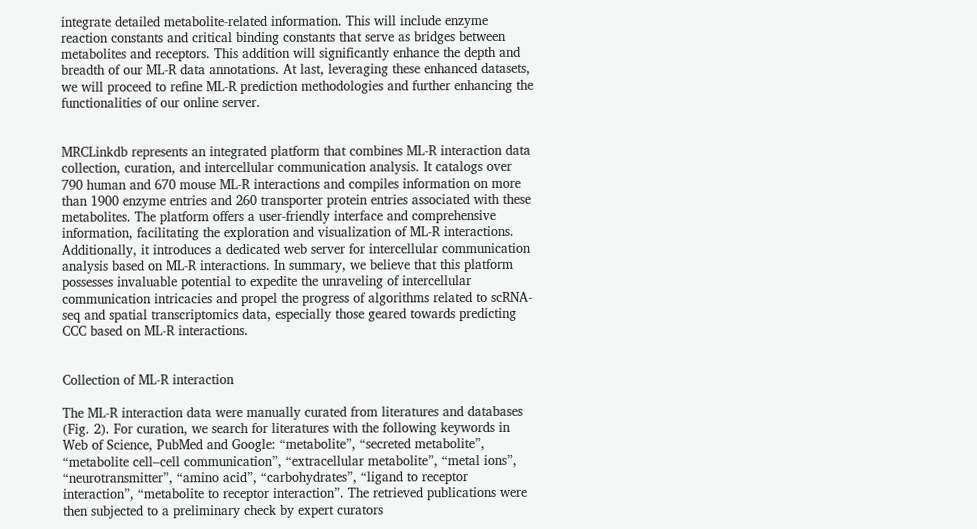integrate detailed metabolite-related information. This will include enzyme reaction constants and critical binding constants that serve as bridges between metabolites and receptors. This addition will significantly enhance the depth and breadth of our ML-R data annotations. At last, leveraging these enhanced datasets, we will proceed to refine ML-R prediction methodologies and further enhancing the functionalities of our online server.


MRCLinkdb represents an integrated platform that combines ML-R interaction data collection, curation, and intercellular communication analysis. It catalogs over 790 human and 670 mouse ML-R interactions and compiles information on more than 1900 enzyme entries and 260 transporter protein entries associated with these metabolites. The platform offers a user-friendly interface and comprehensive information, facilitating the exploration and visualization of ML-R interactions. Additionally, it introduces a dedicated web server for intercellular communication analysis based on ML-R interactions. In summary, we believe that this platform possesses invaluable potential to expedite the unraveling of intercellular communication intricacies and propel the progress of algorithms related to scRNA-seq and spatial transcriptomics data, especially those geared towards predicting CCC based on ML-R interactions.


Collection of ML-R interaction

The ML-R interaction data were manually curated from literatures and databases (Fig. 2). For curation, we search for literatures with the following keywords in Web of Science, PubMed and Google: “metabolite”, “secreted metabolite”, “metabolite cell–cell communication”, “extracellular metabolite”, “metal ions”, “neurotransmitter”, “amino acid”, “carbohydrates”, “ligand to receptor interaction”, “metabolite to receptor interaction”. The retrieved publications were then subjected to a preliminary check by expert curators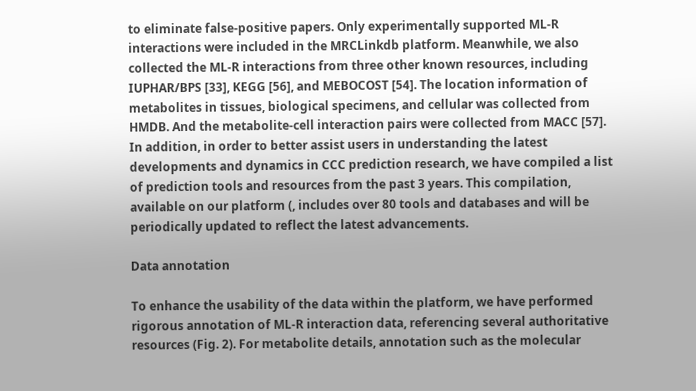to eliminate false-positive papers. Only experimentally supported ML-R interactions were included in the MRCLinkdb platform. Meanwhile, we also collected the ML-R interactions from three other known resources, including IUPHAR/BPS [33], KEGG [56], and MEBOCOST [54]. The location information of metabolites in tissues, biological specimens, and cellular was collected from HMDB. And the metabolite-cell interaction pairs were collected from MACC [57]. In addition, in order to better assist users in understanding the latest developments and dynamics in CCC prediction research, we have compiled a list of prediction tools and resources from the past 3 years. This compilation, available on our platform (, includes over 80 tools and databases and will be periodically updated to reflect the latest advancements.

Data annotation

To enhance the usability of the data within the platform, we have performed rigorous annotation of ML-R interaction data, referencing several authoritative resources (Fig. 2). For metabolite details, annotation such as the molecular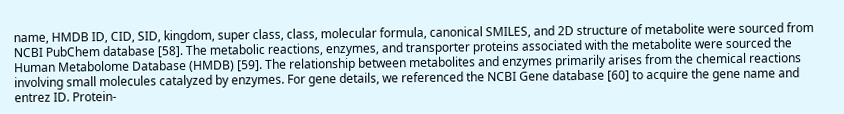name, HMDB ID, CID, SID, kingdom, super class, class, molecular formula, canonical SMILES, and 2D structure of metabolite were sourced from NCBI PubChem database [58]. The metabolic reactions, enzymes, and transporter proteins associated with the metabolite were sourced the Human Metabolome Database (HMDB) [59]. The relationship between metabolites and enzymes primarily arises from the chemical reactions involving small molecules catalyzed by enzymes. For gene details, we referenced the NCBI Gene database [60] to acquire the gene name and entrez ID. Protein-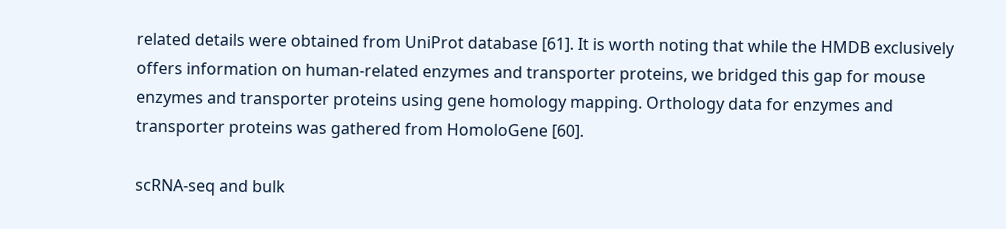related details were obtained from UniProt database [61]. It is worth noting that while the HMDB exclusively offers information on human-related enzymes and transporter proteins, we bridged this gap for mouse enzymes and transporter proteins using gene homology mapping. Orthology data for enzymes and transporter proteins was gathered from HomoloGene [60].

scRNA-seq and bulk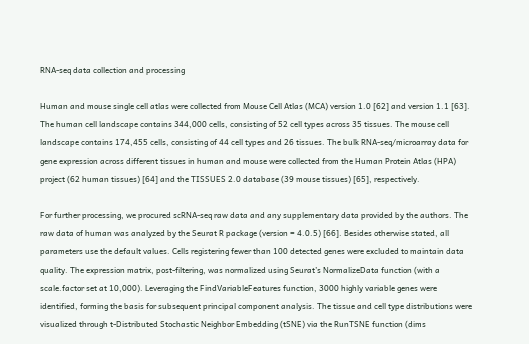RNA-seq data collection and processing

Human and mouse single cell atlas were collected from Mouse Cell Atlas (MCA) version 1.0 [62] and version 1.1 [63]. The human cell landscape contains 344,000 cells, consisting of 52 cell types across 35 tissues. The mouse cell landscape contains 174,455 cells, consisting of 44 cell types and 26 tissues. The bulk RNA-seq/microarray data for gene expression across different tissues in human and mouse were collected from the Human Protein Atlas (HPA) project (62 human tissues) [64] and the TISSUES 2.0 database (39 mouse tissues) [65], respectively.

For further processing, we procured scRNA-seq raw data and any supplementary data provided by the authors. The raw data of human was analyzed by the Seurat R package (version = 4.0.5) [66]. Besides otherwise stated, all parameters use the default values. Cells registering fewer than 100 detected genes were excluded to maintain data quality. The expression matrix, post-filtering, was normalized using Seurat’s NormalizeData function (with a scale.factor set at 10,000). Leveraging the FindVariableFeatures function, 3000 highly variable genes were identified, forming the basis for subsequent principal component analysis. The tissue and cell type distributions were visualized through t-Distributed Stochastic Neighbor Embedding (tSNE) via the RunTSNE function (dims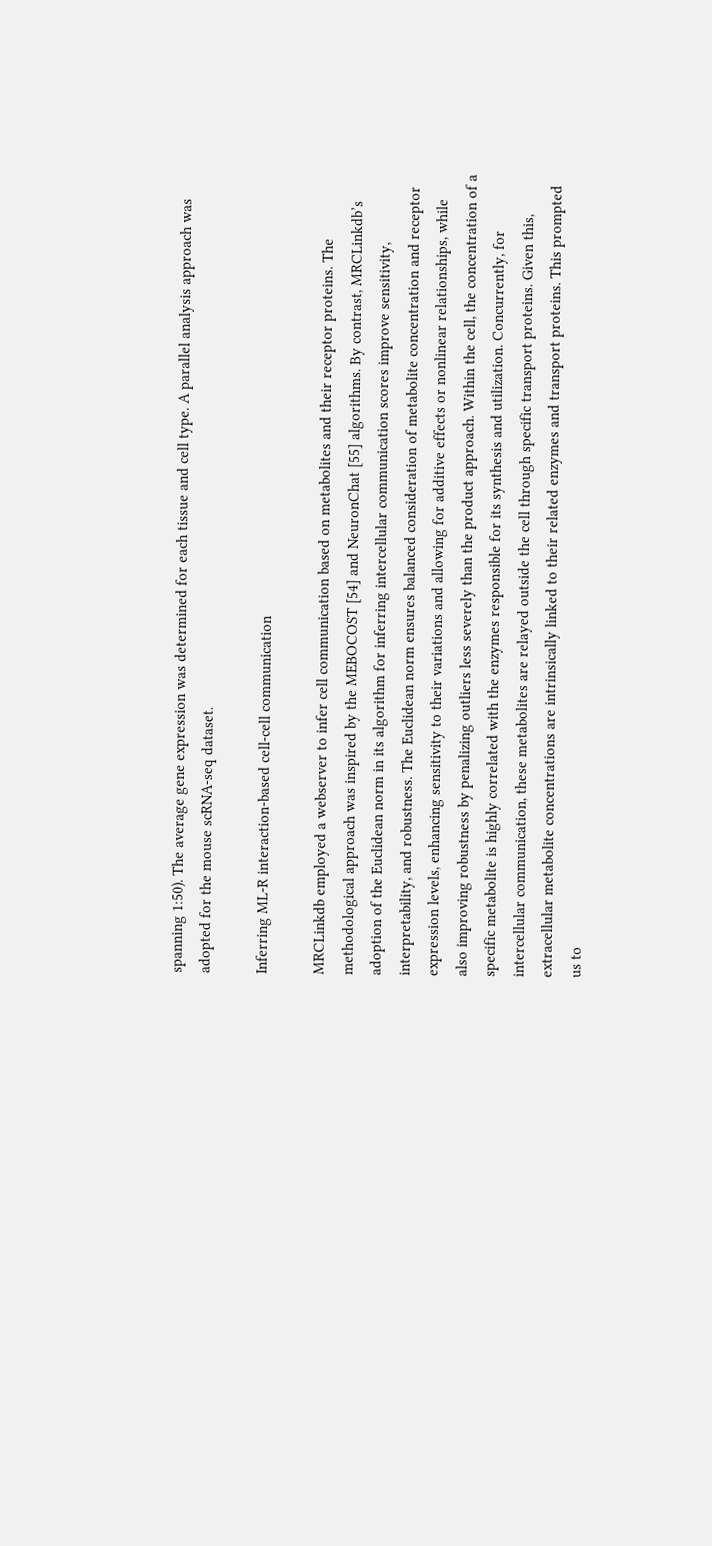spanning 1:50). The average gene expression was determined for each tissue and cell type. A parallel analysis approach was adopted for the mouse scRNA-seq dataset.

Inferring ML-R interaction-based cell-cell communication

MRCLinkdb employed a webserver to infer cell communication based on metabolites and their receptor proteins. The methodological approach was inspired by the MEBOCOST [54] and NeuronChat [55] algorithms. By contrast, MRCLinkdb’s adoption of the Euclidean norm in its algorithm for inferring intercellular communication scores improve sensitivity, interpretability, and robustness. The Euclidean norm ensures balanced consideration of metabolite concentration and receptor expression levels, enhancing sensitivity to their variations and allowing for additive effects or nonlinear relationships, while also improving robustness by penalizing outliers less severely than the product approach. Within the cell, the concentration of a specific metabolite is highly correlated with the enzymes responsible for its synthesis and utilization. Concurrently, for intercellular communication, these metabolites are relayed outside the cell through specific transport proteins. Given this, extracellular metabolite concentrations are intrinsically linked to their related enzymes and transport proteins. This prompted us to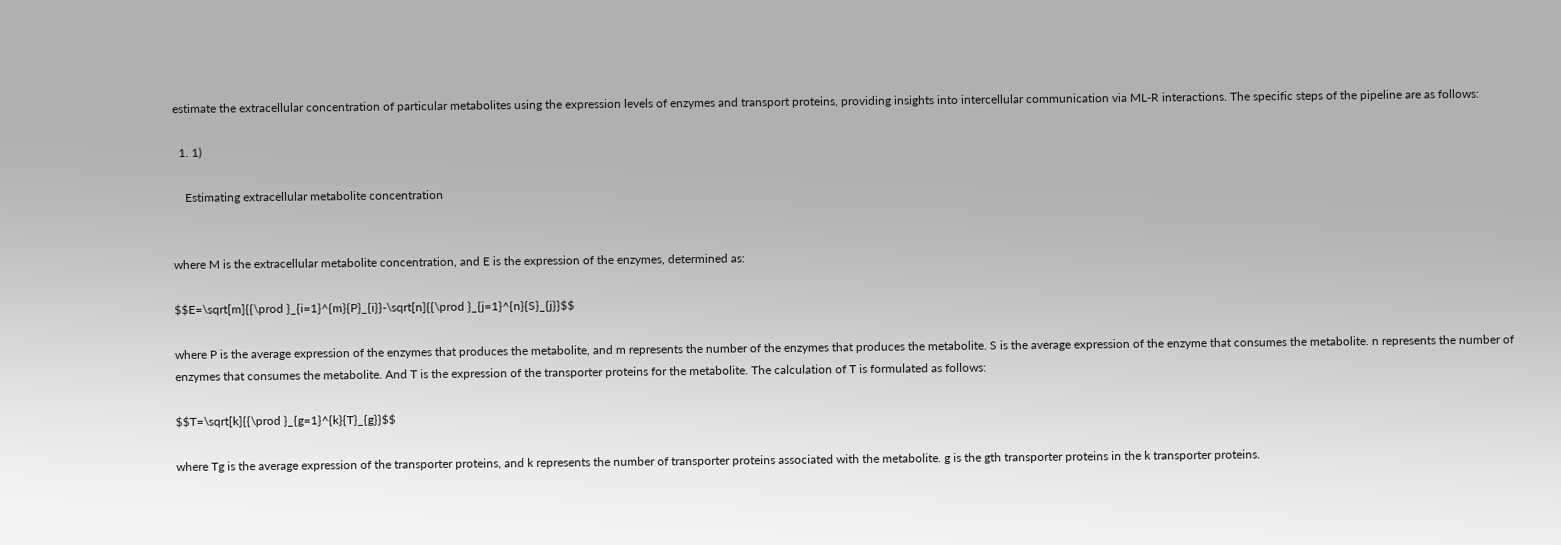estimate the extracellular concentration of particular metabolites using the expression levels of enzymes and transport proteins, providing insights into intercellular communication via ML-R interactions. The specific steps of the pipeline are as follows:

  1. 1)

    Estimating extracellular metabolite concentration


where M is the extracellular metabolite concentration, and E is the expression of the enzymes, determined as:

$$E=\sqrt[m]{{\prod }_{i=1}^{m}{P}_{i}}-\sqrt[n]{{\prod }_{j=1}^{n}{S}_{j}}$$

where P is the average expression of the enzymes that produces the metabolite, and m represents the number of the enzymes that produces the metabolite. S is the average expression of the enzyme that consumes the metabolite. n represents the number of enzymes that consumes the metabolite. And T is the expression of the transporter proteins for the metabolite. The calculation of T is formulated as follows:

$$T=\sqrt[k]{{\prod }_{g=1}^{k}{T}_{g}}$$

where Tg is the average expression of the transporter proteins, and k represents the number of transporter proteins associated with the metabolite. g is the gth transporter proteins in the k transporter proteins.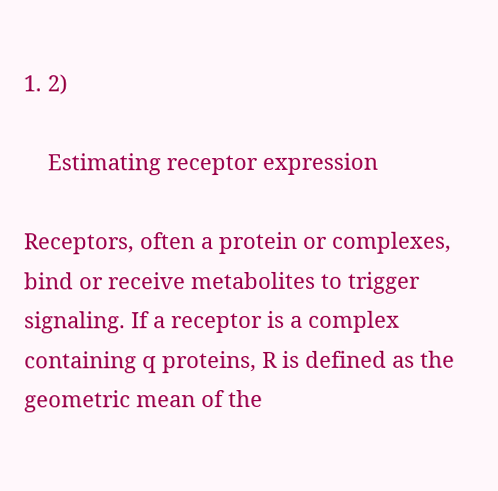1. 2)

    Estimating receptor expression

Receptors, often a protein or complexes, bind or receive metabolites to trigger signaling. If a receptor is a complex containing q proteins, R is defined as the geometric mean of the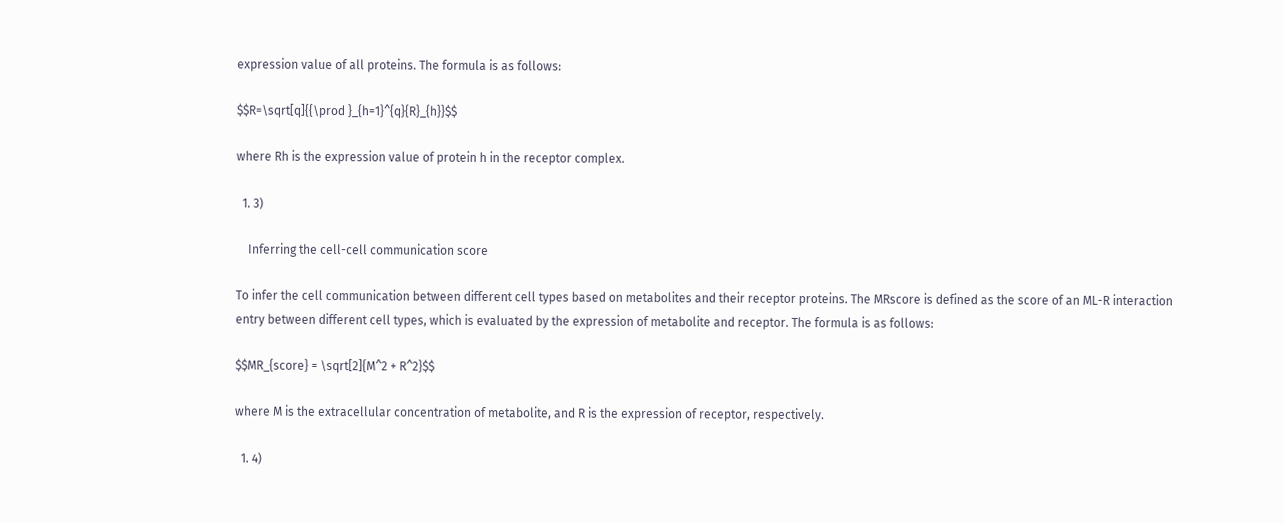expression value of all proteins. The formula is as follows:

$$R=\sqrt[q]{{\prod }_{h=1}^{q}{R}_{h}}$$

where Rh is the expression value of protein h in the receptor complex.

  1. 3)

    Inferring the cell-cell communication score

To infer the cell communication between different cell types based on metabolites and their receptor proteins. The MRscore is defined as the score of an ML-R interaction entry between different cell types, which is evaluated by the expression of metabolite and receptor. The formula is as follows:

$$MR_{score} = \sqrt[2]{M^2 + R^2}$$

where M is the extracellular concentration of metabolite, and R is the expression of receptor, respectively.

  1. 4)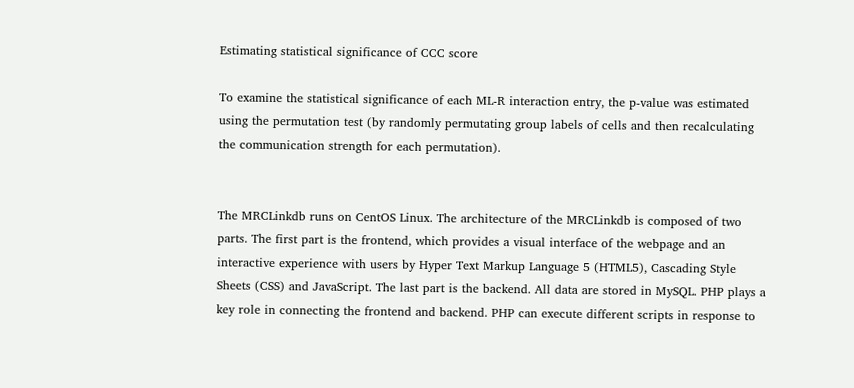Estimating statistical significance of CCC score

To examine the statistical significance of each ML-R interaction entry, the p-value was estimated using the permutation test (by randomly permutating group labels of cells and then recalculating the communication strength for each permutation).


The MRCLinkdb runs on CentOS Linux. The architecture of the MRCLinkdb is composed of two parts. The first part is the frontend, which provides a visual interface of the webpage and an interactive experience with users by Hyper Text Markup Language 5 (HTML5), Cascading Style Sheets (CSS) and JavaScript. The last part is the backend. All data are stored in MySQL. PHP plays a key role in connecting the frontend and backend. PHP can execute different scripts in response to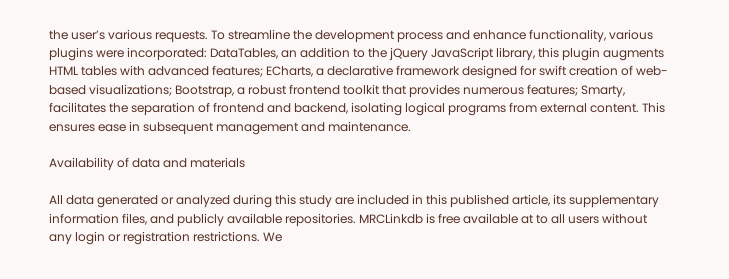the user’s various requests. To streamline the development process and enhance functionality, various plugins were incorporated: DataTables, an addition to the jQuery JavaScript library, this plugin augments HTML tables with advanced features; ECharts, a declarative framework designed for swift creation of web-based visualizations; Bootstrap, a robust frontend toolkit that provides numerous features; Smarty, facilitates the separation of frontend and backend, isolating logical programs from external content. This ensures ease in subsequent management and maintenance.

Availability of data and materials

All data generated or analyzed during this study are included in this published article, its supplementary information files, and publicly available repositories. MRCLinkdb is free available at to all users without any login or registration restrictions. We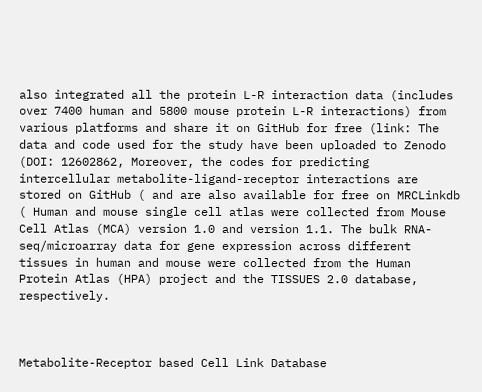also integrated all the protein L-R interaction data (includes over 7400 human and 5800 mouse protein L-R interactions) from various platforms and share it on GitHub for free (link: The data and code used for the study have been uploaded to Zenodo (DOI: 12602862, Moreover, the codes for predicting intercellular metabolite-ligand-receptor interactions are stored on GitHub ( and are also available for free on MRCLinkdb ( Human and mouse single cell atlas were collected from Mouse Cell Atlas (MCA) version 1.0 and version 1.1. The bulk RNA-seq/microarray data for gene expression across different tissues in human and mouse were collected from the Human Protein Atlas (HPA) project and the TISSUES 2.0 database, respectively.



Metabolite-Receptor based Cell Link Database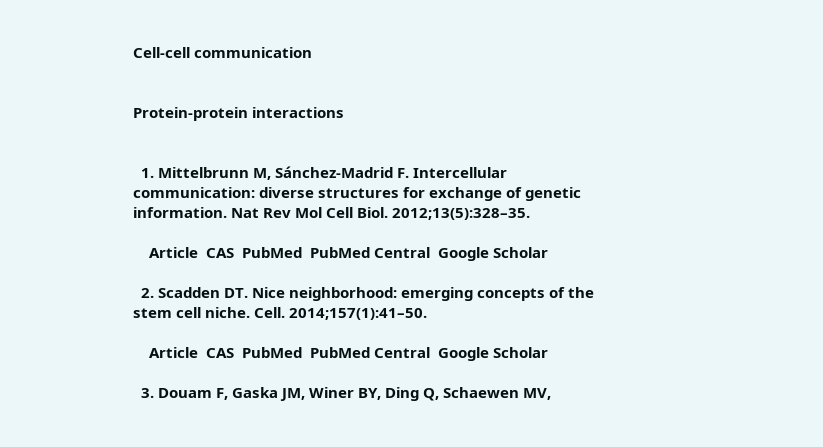Cell-cell communication


Protein-protein interactions


  1. Mittelbrunn M, Sánchez-Madrid F. Intercellular communication: diverse structures for exchange of genetic information. Nat Rev Mol Cell Biol. 2012;13(5):328–35.

    Article  CAS  PubMed  PubMed Central  Google Scholar

  2. Scadden DT. Nice neighborhood: emerging concepts of the stem cell niche. Cell. 2014;157(1):41–50.

    Article  CAS  PubMed  PubMed Central  Google Scholar

  3. Douam F, Gaska JM, Winer BY, Ding Q, Schaewen MV,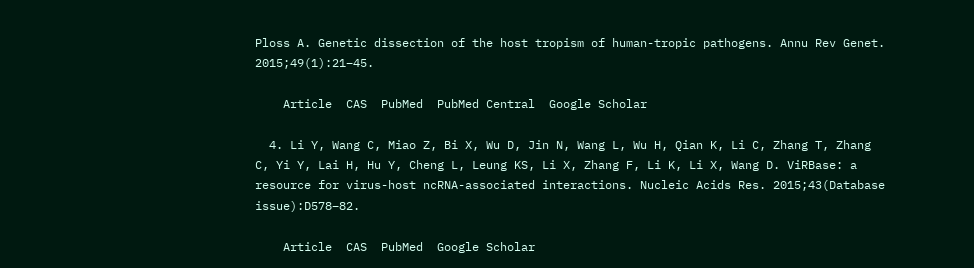Ploss A. Genetic dissection of the host tropism of human-tropic pathogens. Annu Rev Genet. 2015;49(1):21–45.

    Article  CAS  PubMed  PubMed Central  Google Scholar

  4. Li Y, Wang C, Miao Z, Bi X, Wu D, Jin N, Wang L, Wu H, Qian K, Li C, Zhang T, Zhang C, Yi Y, Lai H, Hu Y, Cheng L, Leung KS, Li X, Zhang F, Li K, Li X, Wang D. ViRBase: a resource for virus-host ncRNA-associated interactions. Nucleic Acids Res. 2015;43(Database issue):D578–82.

    Article  CAS  PubMed  Google Scholar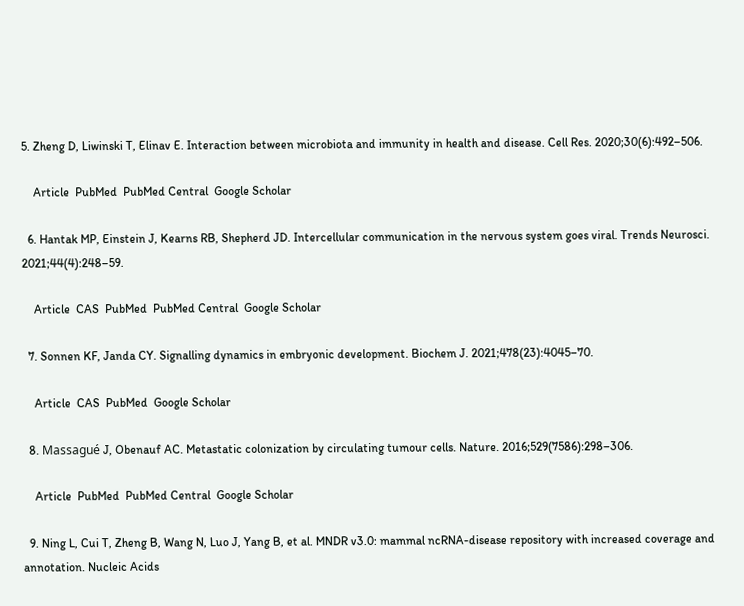5. Zheng D, Liwinski T, Elinav E. Interaction between microbiota and immunity in health and disease. Cell Res. 2020;30(6):492–506.

    Article  PubMed  PubMed Central  Google Scholar

  6. Hantak MP, Einstein J, Kearns RB, Shepherd JD. Intercellular communication in the nervous system goes viral. Trends Neurosci. 2021;44(4):248–59.

    Article  CAS  PubMed  PubMed Central  Google Scholar

  7. Sonnen KF, Janda CY. Signalling dynamics in embryonic development. Biochem J. 2021;478(23):4045–70.

    Article  CAS  PubMed  Google Scholar

  8. Massagué J, Obenauf AC. Metastatic colonization by circulating tumour cells. Nature. 2016;529(7586):298–306.

    Article  PubMed  PubMed Central  Google Scholar

  9. Ning L, Cui T, Zheng B, Wang N, Luo J, Yang B, et al. MNDR v3.0: mammal ncRNA-disease repository with increased coverage and annotation. Nucleic Acids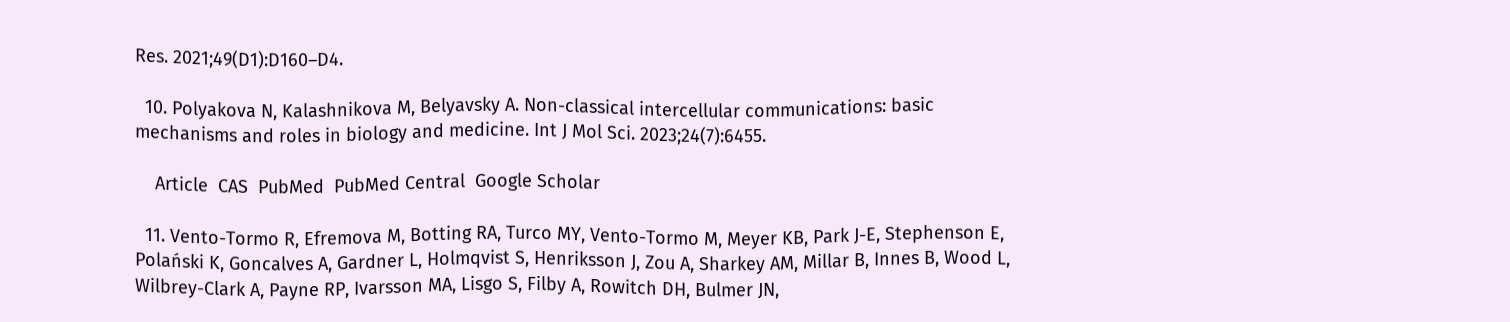Res. 2021;49(D1):D160–D4.

  10. Polyakova N, Kalashnikova M, Belyavsky A. Non-classical intercellular communications: basic mechanisms and roles in biology and medicine. Int J Mol Sci. 2023;24(7):6455.

    Article  CAS  PubMed  PubMed Central  Google Scholar

  11. Vento-Tormo R, Efremova M, Botting RA, Turco MY, Vento-Tormo M, Meyer KB, Park J-E, Stephenson E, Polański K, Goncalves A, Gardner L, Holmqvist S, Henriksson J, Zou A, Sharkey AM, Millar B, Innes B, Wood L, Wilbrey-Clark A, Payne RP, Ivarsson MA, Lisgo S, Filby A, Rowitch DH, Bulmer JN,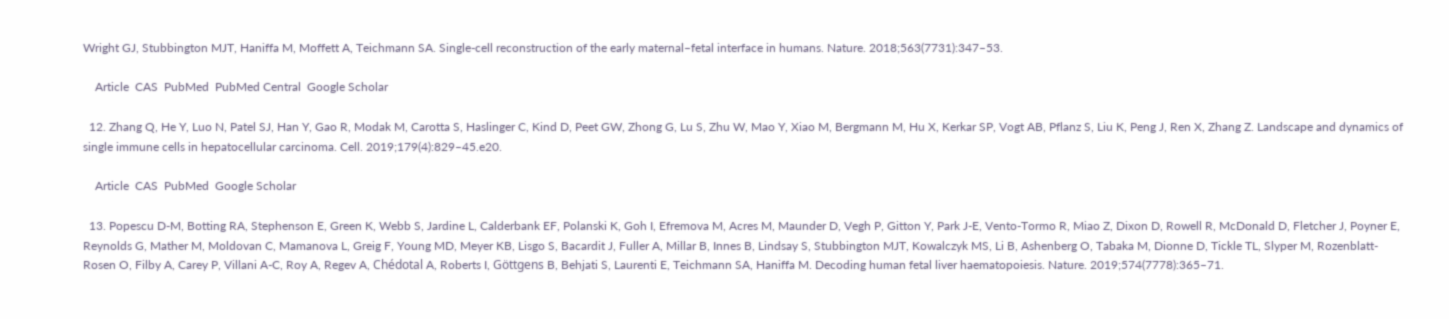Wright GJ, Stubbington MJT, Haniffa M, Moffett A, Teichmann SA. Single-cell reconstruction of the early maternal–fetal interface in humans. Nature. 2018;563(7731):347–53.

    Article  CAS  PubMed  PubMed Central  Google Scholar

  12. Zhang Q, He Y, Luo N, Patel SJ, Han Y, Gao R, Modak M, Carotta S, Haslinger C, Kind D, Peet GW, Zhong G, Lu S, Zhu W, Mao Y, Xiao M, Bergmann M, Hu X, Kerkar SP, Vogt AB, Pflanz S, Liu K, Peng J, Ren X, Zhang Z. Landscape and dynamics of single immune cells in hepatocellular carcinoma. Cell. 2019;179(4):829–45.e20.

    Article  CAS  PubMed  Google Scholar

  13. Popescu D-M, Botting RA, Stephenson E, Green K, Webb S, Jardine L, Calderbank EF, Polanski K, Goh I, Efremova M, Acres M, Maunder D, Vegh P, Gitton Y, Park J-E, Vento-Tormo R, Miao Z, Dixon D, Rowell R, McDonald D, Fletcher J, Poyner E, Reynolds G, Mather M, Moldovan C, Mamanova L, Greig F, Young MD, Meyer KB, Lisgo S, Bacardit J, Fuller A, Millar B, Innes B, Lindsay S, Stubbington MJT, Kowalczyk MS, Li B, Ashenberg O, Tabaka M, Dionne D, Tickle TL, Slyper M, Rozenblatt-Rosen O, Filby A, Carey P, Villani A-C, Roy A, Regev A, Chédotal A, Roberts I, Göttgens B, Behjati S, Laurenti E, Teichmann SA, Haniffa M. Decoding human fetal liver haematopoiesis. Nature. 2019;574(7778):365–71.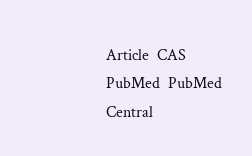Article  CAS  PubMed  PubMed Central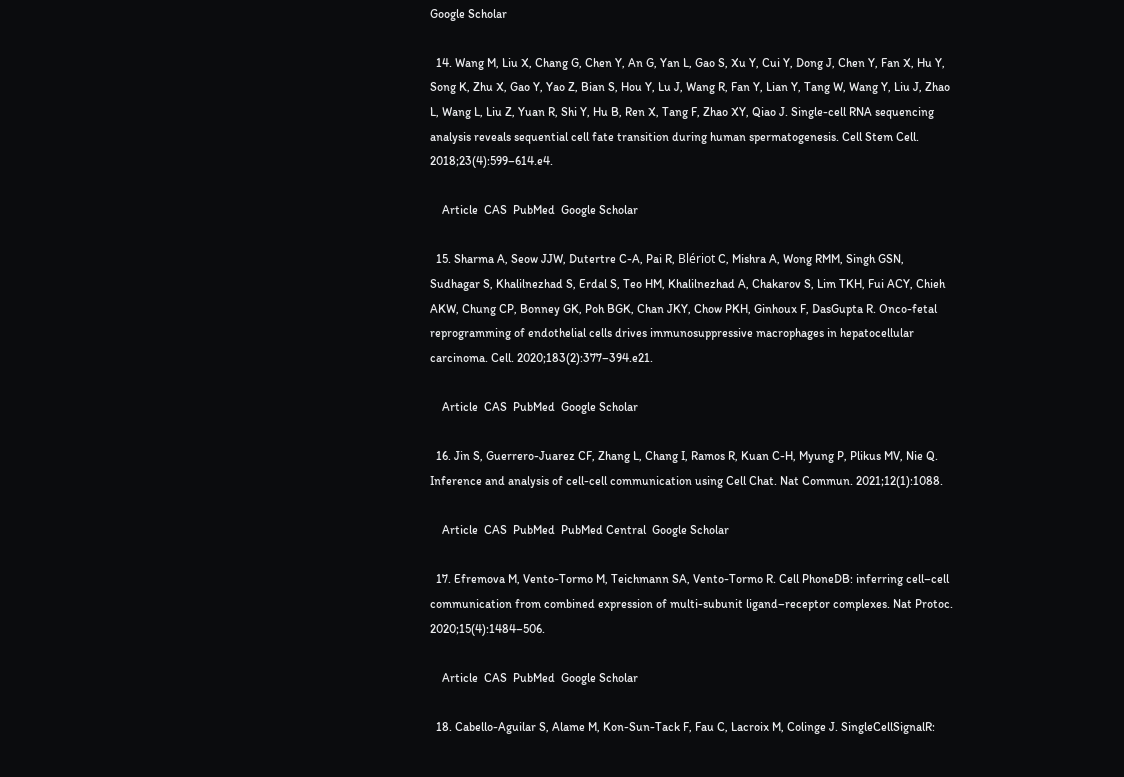Google Scholar

  14. Wang M, Liu X, Chang G, Chen Y, An G, Yan L, Gao S, Xu Y, Cui Y, Dong J, Chen Y, Fan X, Hu Y, Song K, Zhu X, Gao Y, Yao Z, Bian S, Hou Y, Lu J, Wang R, Fan Y, Lian Y, Tang W, Wang Y, Liu J, Zhao L, Wang L, Liu Z, Yuan R, Shi Y, Hu B, Ren X, Tang F, Zhao XY, Qiao J. Single-cell RNA sequencing analysis reveals sequential cell fate transition during human spermatogenesis. Cell Stem Cell. 2018;23(4):599–614.e4.

    Article  CAS  PubMed  Google Scholar

  15. Sharma A, Seow JJW, Dutertre C-A, Pai R, Blériot C, Mishra A, Wong RMM, Singh GSN, Sudhagar S, Khalilnezhad S, Erdal S, Teo HM, Khalilnezhad A, Chakarov S, Lim TKH, Fui ACY, Chieh AKW, Chung CP, Bonney GK, Poh BGK, Chan JKY, Chow PKH, Ginhoux F, DasGupta R. Onco-fetal reprogramming of endothelial cells drives immunosuppressive macrophages in hepatocellular carcinoma. Cell. 2020;183(2):377–394.e21.

    Article  CAS  PubMed  Google Scholar

  16. Jin S, Guerrero-Juarez CF, Zhang L, Chang I, Ramos R, Kuan C-H, Myung P, Plikus MV, Nie Q. Inference and analysis of cell-cell communication using Cell Chat. Nat Commun. 2021;12(1):1088.

    Article  CAS  PubMed  PubMed Central  Google Scholar

  17. Efremova M, Vento-Tormo M, Teichmann SA, Vento-Tormo R. Cell PhoneDB: inferring cell–cell communication from combined expression of multi-subunit ligand–receptor complexes. Nat Protoc. 2020;15(4):1484–506.

    Article  CAS  PubMed  Google Scholar

  18. Cabello-Aguilar S, Alame M, Kon-Sun-Tack F, Fau C, Lacroix M, Colinge J. SingleCellSignalR: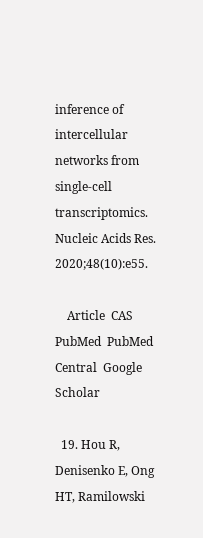inference of intercellular networks from single-cell transcriptomics. Nucleic Acids Res. 2020;48(10):e55.

    Article  CAS  PubMed  PubMed Central  Google Scholar

  19. Hou R, Denisenko E, Ong HT, Ramilowski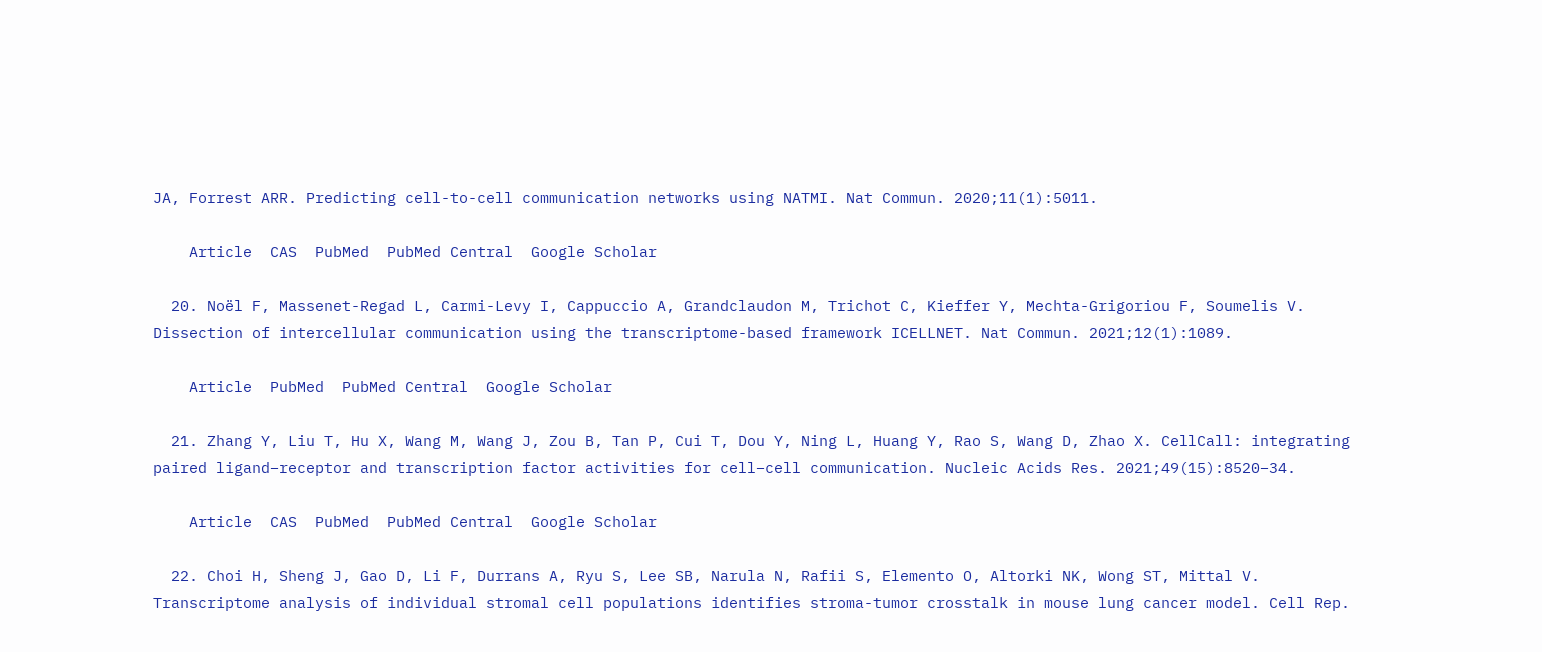JA, Forrest ARR. Predicting cell-to-cell communication networks using NATMI. Nat Commun. 2020;11(1):5011.

    Article  CAS  PubMed  PubMed Central  Google Scholar

  20. Noël F, Massenet-Regad L, Carmi-Levy I, Cappuccio A, Grandclaudon M, Trichot C, Kieffer Y, Mechta-Grigoriou F, Soumelis V. Dissection of intercellular communication using the transcriptome-based framework ICELLNET. Nat Commun. 2021;12(1):1089.

    Article  PubMed  PubMed Central  Google Scholar

  21. Zhang Y, Liu T, Hu X, Wang M, Wang J, Zou B, Tan P, Cui T, Dou Y, Ning L, Huang Y, Rao S, Wang D, Zhao X. CellCall: integrating paired ligand–receptor and transcription factor activities for cell–cell communication. Nucleic Acids Res. 2021;49(15):8520–34.

    Article  CAS  PubMed  PubMed Central  Google Scholar

  22. Choi H, Sheng J, Gao D, Li F, Durrans A, Ryu S, Lee SB, Narula N, Rafii S, Elemento O, Altorki NK, Wong ST, Mittal V. Transcriptome analysis of individual stromal cell populations identifies stroma-tumor crosstalk in mouse lung cancer model. Cell Rep.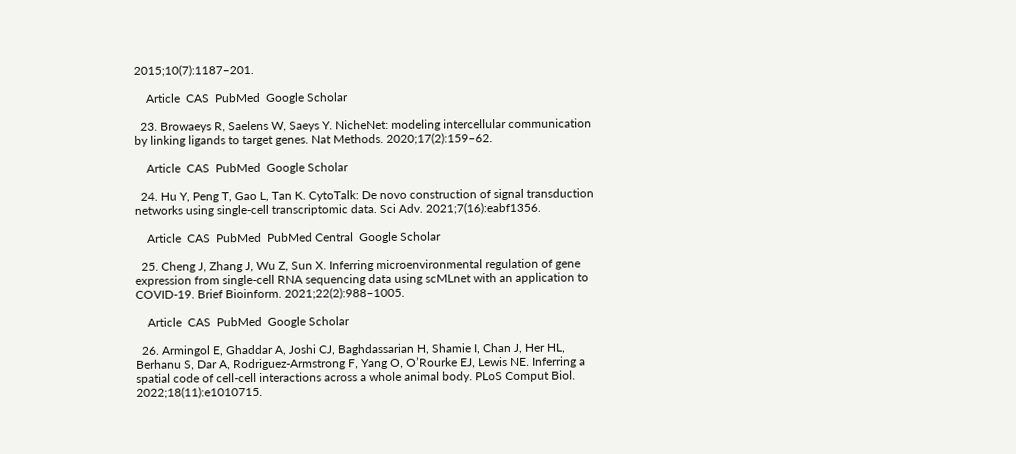2015;10(7):1187–201.

    Article  CAS  PubMed  Google Scholar

  23. Browaeys R, Saelens W, Saeys Y. NicheNet: modeling intercellular communication by linking ligands to target genes. Nat Methods. 2020;17(2):159–62.

    Article  CAS  PubMed  Google Scholar

  24. Hu Y, Peng T, Gao L, Tan K. CytoTalk: De novo construction of signal transduction networks using single-cell transcriptomic data. Sci Adv. 2021;7(16):eabf1356.

    Article  CAS  PubMed  PubMed Central  Google Scholar

  25. Cheng J, Zhang J, Wu Z, Sun X. Inferring microenvironmental regulation of gene expression from single-cell RNA sequencing data using scMLnet with an application to COVID-19. Brief Bioinform. 2021;22(2):988–1005.

    Article  CAS  PubMed  Google Scholar

  26. Armingol E, Ghaddar A, Joshi CJ, Baghdassarian H, Shamie I, Chan J, Her HL, Berhanu S, Dar A, Rodriguez-Armstrong F, Yang O, O’Rourke EJ, Lewis NE. Inferring a spatial code of cell-cell interactions across a whole animal body. PLoS Comput Biol. 2022;18(11):e1010715.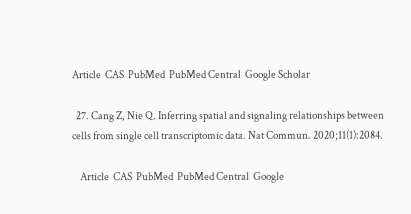Article  CAS  PubMed  PubMed Central  Google Scholar

  27. Cang Z, Nie Q. Inferring spatial and signaling relationships between cells from single cell transcriptomic data. Nat Commun. 2020;11(1):2084.

    Article  CAS  PubMed  PubMed Central  Google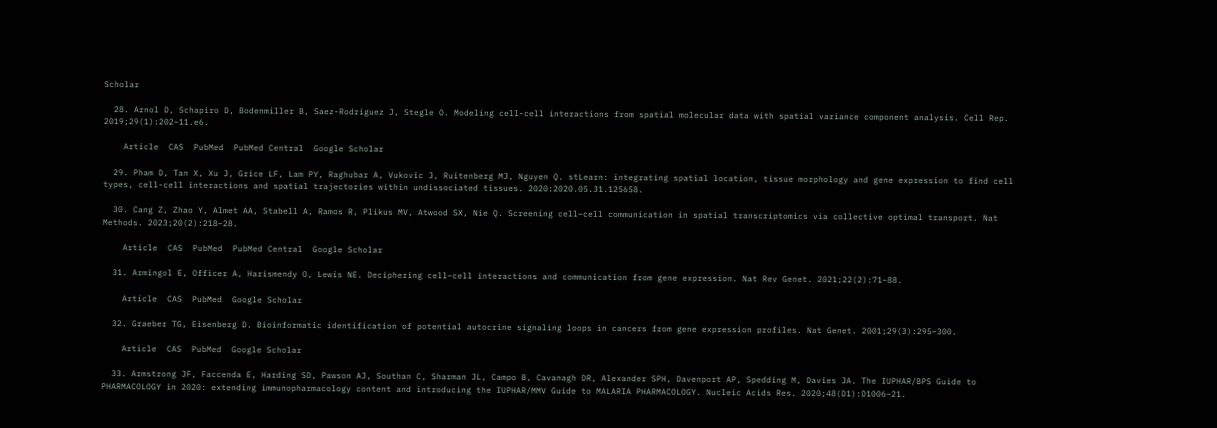Scholar

  28. Arnol D, Schapiro D, Bodenmiller B, Saez-Rodriguez J, Stegle O. Modeling cell-cell interactions from spatial molecular data with spatial variance component analysis. Cell Rep. 2019;29(1):202–11.e6.

    Article  CAS  PubMed  PubMed Central  Google Scholar

  29. Pham D, Tan X, Xu J, Grice LF, Lam PY, Raghubar A, Vukovic J, Ruitenberg MJ, Nguyen Q. stLearn: integrating spatial location, tissue morphology and gene expression to find cell types, cell-cell interactions and spatial trajectories within undissociated tissues. 2020:2020.05.31.125658.

  30. Cang Z, Zhao Y, Almet AA, Stabell A, Ramos R, Plikus MV, Atwood SX, Nie Q. Screening cell–cell communication in spatial transcriptomics via collective optimal transport. Nat Methods. 2023;20(2):218–28.

    Article  CAS  PubMed  PubMed Central  Google Scholar

  31. Armingol E, Officer A, Harismendy O, Lewis NE. Deciphering cell–cell interactions and communication from gene expression. Nat Rev Genet. 2021;22(2):71–88.

    Article  CAS  PubMed  Google Scholar

  32. Graeber TG, Eisenberg D. Bioinformatic identification of potential autocrine signaling loops in cancers from gene expression profiles. Nat Genet. 2001;29(3):295–300.

    Article  CAS  PubMed  Google Scholar

  33. Armstrong JF, Faccenda E, Harding SD, Pawson AJ, Southan C, Sharman JL, Campo B, Cavanagh DR, Alexander SPH, Davenport AP, Spedding M, Davies JA. The IUPHAR/BPS Guide to PHARMACOLOGY in 2020: extending immunopharmacology content and introducing the IUPHAR/MMV Guide to MALARIA PHARMACOLOGY. Nucleic Acids Res. 2020;48(D1):D1006–21.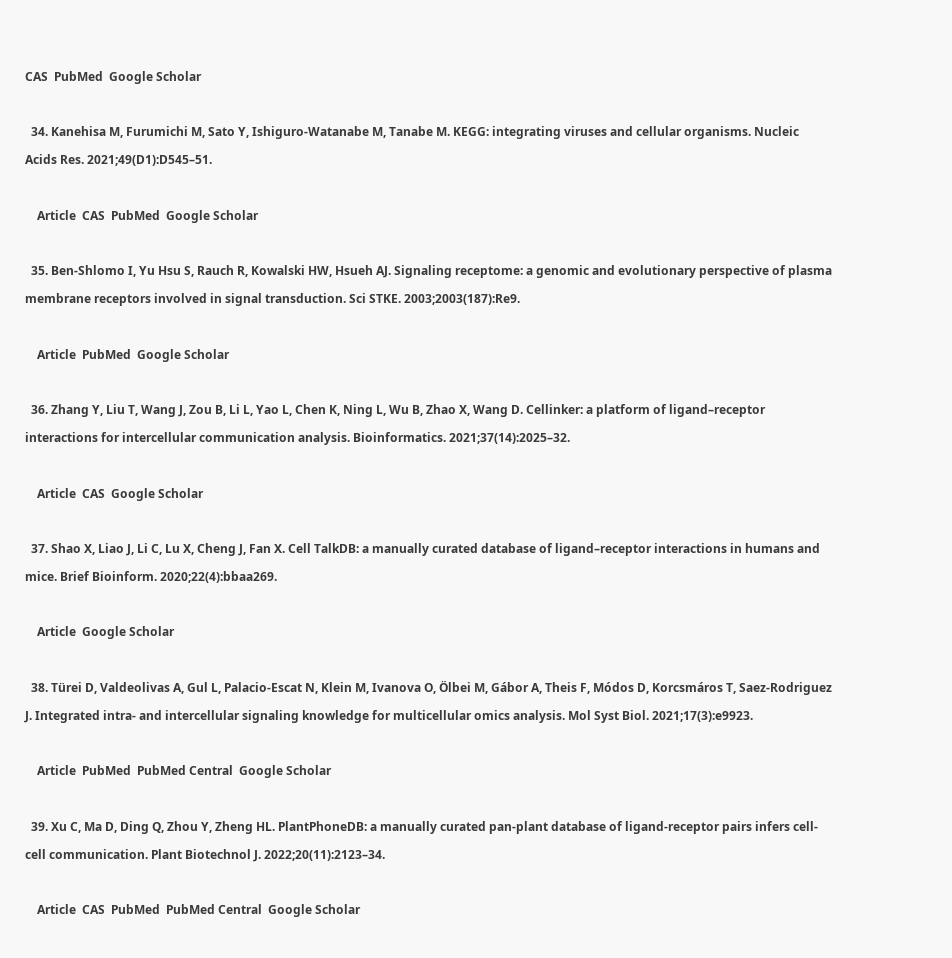CAS  PubMed  Google Scholar

  34. Kanehisa M, Furumichi M, Sato Y, Ishiguro-Watanabe M, Tanabe M. KEGG: integrating viruses and cellular organisms. Nucleic Acids Res. 2021;49(D1):D545–51.

    Article  CAS  PubMed  Google Scholar

  35. Ben-Shlomo I, Yu Hsu S, Rauch R, Kowalski HW, Hsueh AJ. Signaling receptome: a genomic and evolutionary perspective of plasma membrane receptors involved in signal transduction. Sci STKE. 2003;2003(187):Re9.

    Article  PubMed  Google Scholar

  36. Zhang Y, Liu T, Wang J, Zou B, Li L, Yao L, Chen K, Ning L, Wu B, Zhao X, Wang D. Cellinker: a platform of ligand–receptor interactions for intercellular communication analysis. Bioinformatics. 2021;37(14):2025–32.

    Article  CAS  Google Scholar

  37. Shao X, Liao J, Li C, Lu X, Cheng J, Fan X. Cell TalkDB: a manually curated database of ligand–receptor interactions in humans and mice. Brief Bioinform. 2020;22(4):bbaa269.

    Article  Google Scholar

  38. Türei D, Valdeolivas A, Gul L, Palacio-Escat N, Klein M, Ivanova O, Ölbei M, Gábor A, Theis F, Módos D, Korcsmáros T, Saez-Rodriguez J. Integrated intra- and intercellular signaling knowledge for multicellular omics analysis. Mol Syst Biol. 2021;17(3):e9923.

    Article  PubMed  PubMed Central  Google Scholar

  39. Xu C, Ma D, Ding Q, Zhou Y, Zheng HL. PlantPhoneDB: a manually curated pan-plant database of ligand-receptor pairs infers cell-cell communication. Plant Biotechnol J. 2022;20(11):2123–34.

    Article  CAS  PubMed  PubMed Central  Google Scholar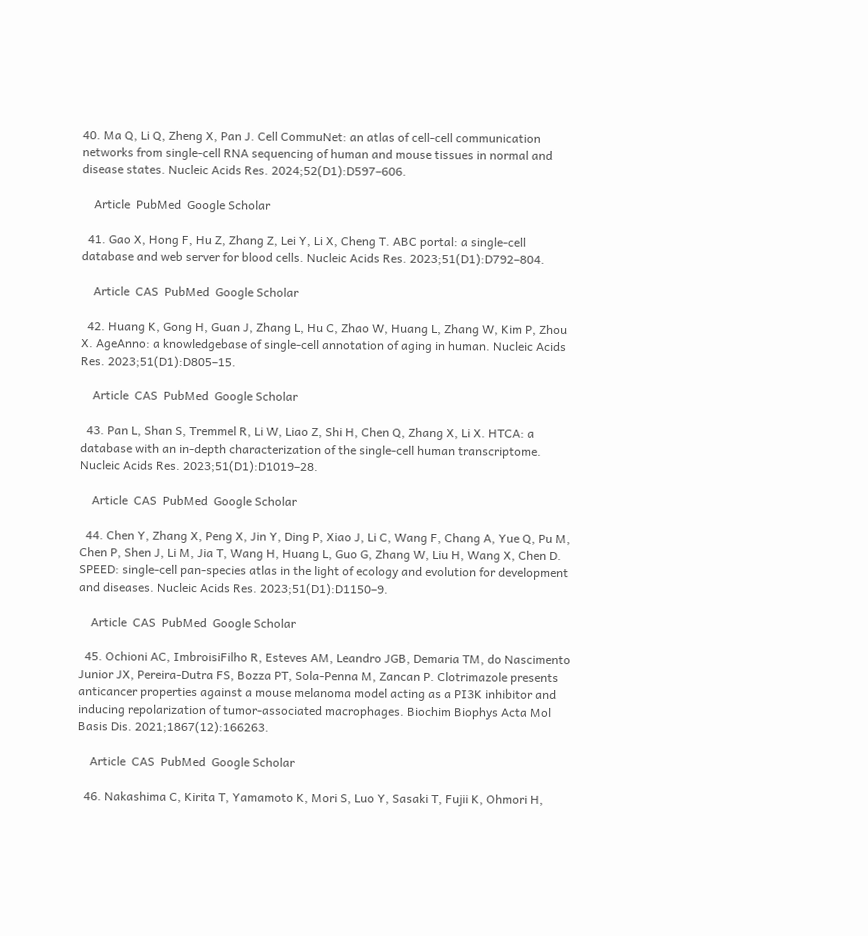40. Ma Q, Li Q, Zheng X, Pan J. Cell CommuNet: an atlas of cell-cell communication networks from single-cell RNA sequencing of human and mouse tissues in normal and disease states. Nucleic Acids Res. 2024;52(D1):D597–606.

    Article  PubMed  Google Scholar

  41. Gao X, Hong F, Hu Z, Zhang Z, Lei Y, Li X, Cheng T. ABC portal: a single-cell database and web server for blood cells. Nucleic Acids Res. 2023;51(D1):D792–804.

    Article  CAS  PubMed  Google Scholar

  42. Huang K, Gong H, Guan J, Zhang L, Hu C, Zhao W, Huang L, Zhang W, Kim P, Zhou X. AgeAnno: a knowledgebase of single-cell annotation of aging in human. Nucleic Acids Res. 2023;51(D1):D805–15.

    Article  CAS  PubMed  Google Scholar

  43. Pan L, Shan S, Tremmel R, Li W, Liao Z, Shi H, Chen Q, Zhang X, Li X. HTCA: a database with an in-depth characterization of the single-cell human transcriptome. Nucleic Acids Res. 2023;51(D1):D1019–28.

    Article  CAS  PubMed  Google Scholar

  44. Chen Y, Zhang X, Peng X, Jin Y, Ding P, Xiao J, Li C, Wang F, Chang A, Yue Q, Pu M, Chen P, Shen J, Li M, Jia T, Wang H, Huang L, Guo G, Zhang W, Liu H, Wang X, Chen D. SPEED: single-cell pan-species atlas in the light of ecology and evolution for development and diseases. Nucleic Acids Res. 2023;51(D1):D1150–9.

    Article  CAS  PubMed  Google Scholar

  45. Ochioni AC, ImbroisiFilho R, Esteves AM, Leandro JGB, Demaria TM, do Nascimento Junior JX, Pereira-Dutra FS, Bozza PT, Sola-Penna M, Zancan P. Clotrimazole presents anticancer properties against a mouse melanoma model acting as a PI3K inhibitor and inducing repolarization of tumor-associated macrophages. Biochim Biophys Acta Mol Basis Dis. 2021;1867(12):166263.

    Article  CAS  PubMed  Google Scholar

  46. Nakashima C, Kirita T, Yamamoto K, Mori S, Luo Y, Sasaki T, Fujii K, Ohmori H,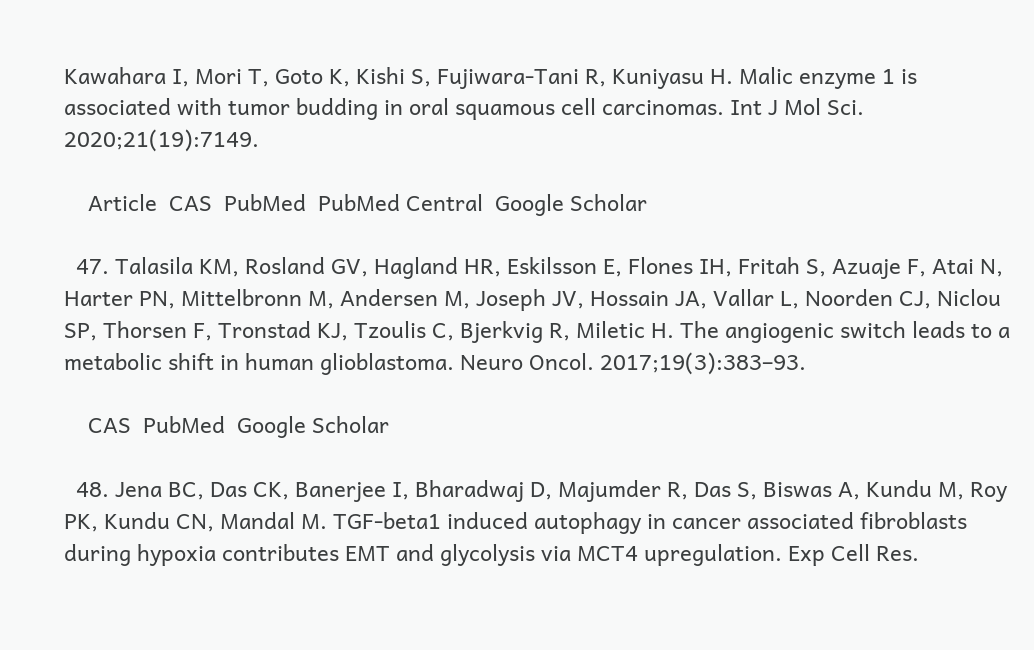Kawahara I, Mori T, Goto K, Kishi S, Fujiwara-Tani R, Kuniyasu H. Malic enzyme 1 is associated with tumor budding in oral squamous cell carcinomas. Int J Mol Sci. 2020;21(19):7149.

    Article  CAS  PubMed  PubMed Central  Google Scholar

  47. Talasila KM, Rosland GV, Hagland HR, Eskilsson E, Flones IH, Fritah S, Azuaje F, Atai N, Harter PN, Mittelbronn M, Andersen M, Joseph JV, Hossain JA, Vallar L, Noorden CJ, Niclou SP, Thorsen F, Tronstad KJ, Tzoulis C, Bjerkvig R, Miletic H. The angiogenic switch leads to a metabolic shift in human glioblastoma. Neuro Oncol. 2017;19(3):383–93.

    CAS  PubMed  Google Scholar

  48. Jena BC, Das CK, Banerjee I, Bharadwaj D, Majumder R, Das S, Biswas A, Kundu M, Roy PK, Kundu CN, Mandal M. TGF-beta1 induced autophagy in cancer associated fibroblasts during hypoxia contributes EMT and glycolysis via MCT4 upregulation. Exp Cell Res.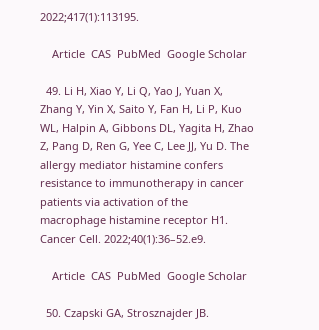2022;417(1):113195.

    Article  CAS  PubMed  Google Scholar

  49. Li H, Xiao Y, Li Q, Yao J, Yuan X, Zhang Y, Yin X, Saito Y, Fan H, Li P, Kuo WL, Halpin A, Gibbons DL, Yagita H, Zhao Z, Pang D, Ren G, Yee C, Lee JJ, Yu D. The allergy mediator histamine confers resistance to immunotherapy in cancer patients via activation of the macrophage histamine receptor H1. Cancer Cell. 2022;40(1):36–52.e9.

    Article  CAS  PubMed  Google Scholar

  50. Czapski GA, Strosznajder JB.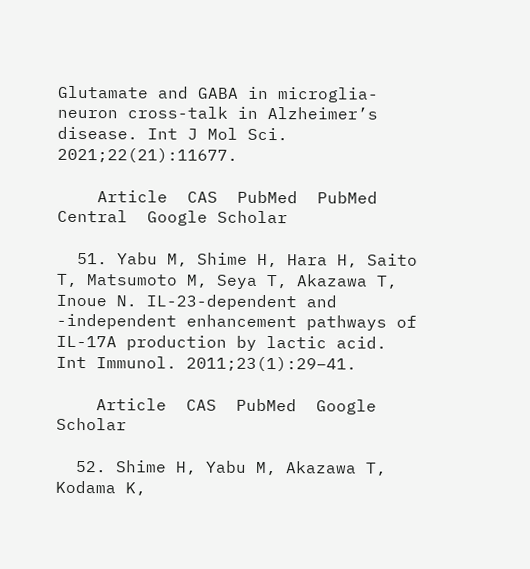Glutamate and GABA in microglia-neuron cross-talk in Alzheimer’s disease. Int J Mol Sci. 2021;22(21):11677.

    Article  CAS  PubMed  PubMed Central  Google Scholar

  51. Yabu M, Shime H, Hara H, Saito T, Matsumoto M, Seya T, Akazawa T, Inoue N. IL-23-dependent and -independent enhancement pathways of IL-17A production by lactic acid. Int Immunol. 2011;23(1):29–41.

    Article  CAS  PubMed  Google Scholar

  52. Shime H, Yabu M, Akazawa T, Kodama K,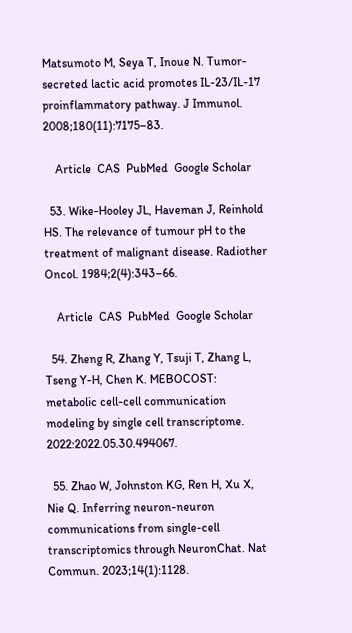Matsumoto M, Seya T, Inoue N. Tumor-secreted lactic acid promotes IL-23/IL-17 proinflammatory pathway. J Immunol. 2008;180(11):7175–83.

    Article  CAS  PubMed  Google Scholar

  53. Wike-Hooley JL, Haveman J, Reinhold HS. The relevance of tumour pH to the treatment of malignant disease. Radiother Oncol. 1984;2(4):343–66.

    Article  CAS  PubMed  Google Scholar

  54. Zheng R, Zhang Y, Tsuji T, Zhang L, Tseng Y-H, Chen K. MEBOCOST: metabolic cell-cell communication modeling by single cell transcriptome. 2022:2022.05.30.494067.

  55. Zhao W, Johnston KG, Ren H, Xu X, Nie Q. Inferring neuron-neuron communications from single-cell transcriptomics through NeuronChat. Nat Commun. 2023;14(1):1128.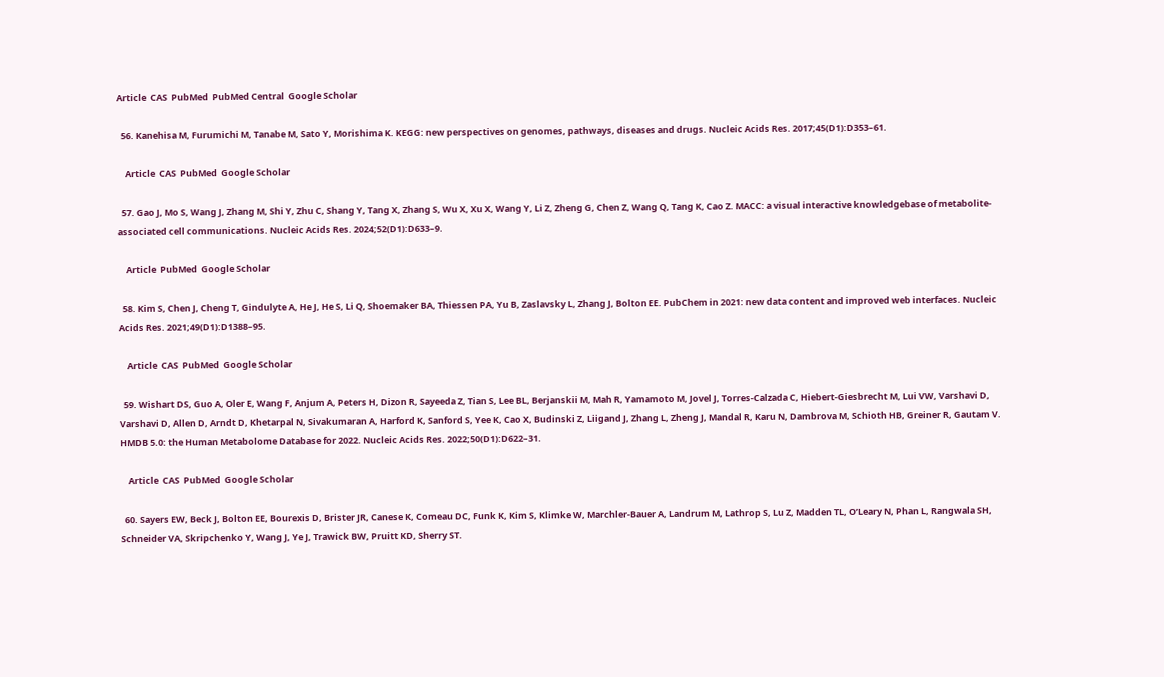Article  CAS  PubMed  PubMed Central  Google Scholar

  56. Kanehisa M, Furumichi M, Tanabe M, Sato Y, Morishima K. KEGG: new perspectives on genomes, pathways, diseases and drugs. Nucleic Acids Res. 2017;45(D1):D353–61.

    Article  CAS  PubMed  Google Scholar

  57. Gao J, Mo S, Wang J, Zhang M, Shi Y, Zhu C, Shang Y, Tang X, Zhang S, Wu X, Xu X, Wang Y, Li Z, Zheng G, Chen Z, Wang Q, Tang K, Cao Z. MACC: a visual interactive knowledgebase of metabolite-associated cell communications. Nucleic Acids Res. 2024;52(D1):D633–9.

    Article  PubMed  Google Scholar

  58. Kim S, Chen J, Cheng T, Gindulyte A, He J, He S, Li Q, Shoemaker BA, Thiessen PA, Yu B, Zaslavsky L, Zhang J, Bolton EE. PubChem in 2021: new data content and improved web interfaces. Nucleic Acids Res. 2021;49(D1):D1388–95.

    Article  CAS  PubMed  Google Scholar

  59. Wishart DS, Guo A, Oler E, Wang F, Anjum A, Peters H, Dizon R, Sayeeda Z, Tian S, Lee BL, Berjanskii M, Mah R, Yamamoto M, Jovel J, Torres-Calzada C, Hiebert-Giesbrecht M, Lui VW, Varshavi D, Varshavi D, Allen D, Arndt D, Khetarpal N, Sivakumaran A, Harford K, Sanford S, Yee K, Cao X, Budinski Z, Liigand J, Zhang L, Zheng J, Mandal R, Karu N, Dambrova M, Schioth HB, Greiner R, Gautam V. HMDB 5.0: the Human Metabolome Database for 2022. Nucleic Acids Res. 2022;50(D1):D622–31.

    Article  CAS  PubMed  Google Scholar

  60. Sayers EW, Beck J, Bolton EE, Bourexis D, Brister JR, Canese K, Comeau DC, Funk K, Kim S, Klimke W, Marchler-Bauer A, Landrum M, Lathrop S, Lu Z, Madden TL, O’Leary N, Phan L, Rangwala SH, Schneider VA, Skripchenko Y, Wang J, Ye J, Trawick BW, Pruitt KD, Sherry ST.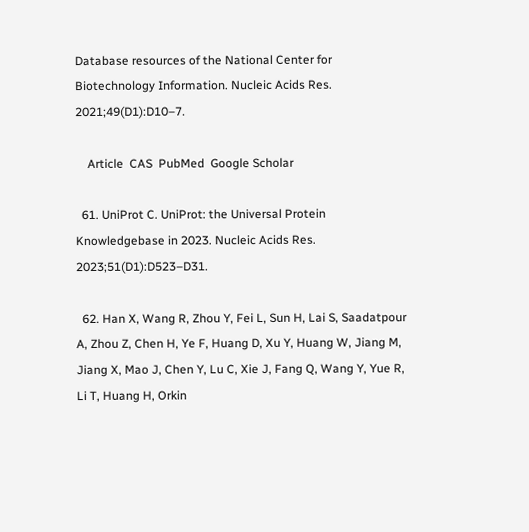Database resources of the National Center for Biotechnology Information. Nucleic Acids Res. 2021;49(D1):D10–7.

    Article  CAS  PubMed  Google Scholar

  61. UniProt C. UniProt: the Universal Protein Knowledgebase in 2023. Nucleic Acids Res. 2023;51(D1):D523–D31.

  62. Han X, Wang R, Zhou Y, Fei L, Sun H, Lai S, Saadatpour A, Zhou Z, Chen H, Ye F, Huang D, Xu Y, Huang W, Jiang M, Jiang X, Mao J, Chen Y, Lu C, Xie J, Fang Q, Wang Y, Yue R, Li T, Huang H, Orkin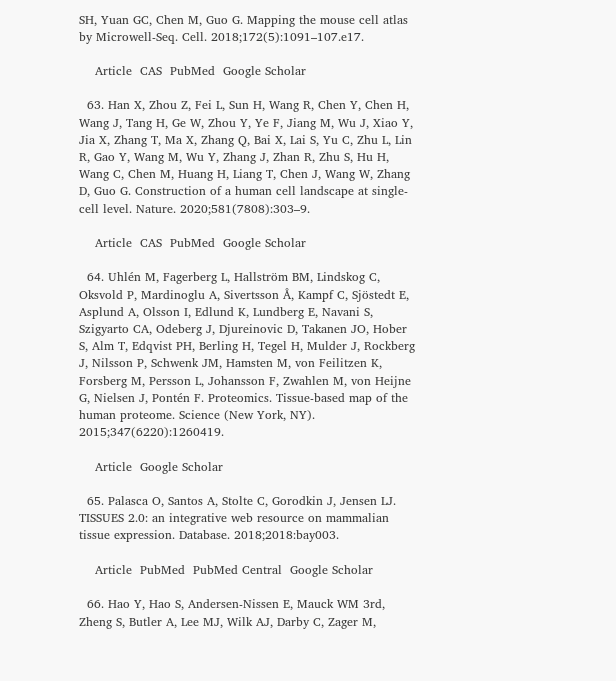SH, Yuan GC, Chen M, Guo G. Mapping the mouse cell atlas by Microwell-Seq. Cell. 2018;172(5):1091–107.e17.

    Article  CAS  PubMed  Google Scholar

  63. Han X, Zhou Z, Fei L, Sun H, Wang R, Chen Y, Chen H, Wang J, Tang H, Ge W, Zhou Y, Ye F, Jiang M, Wu J, Xiao Y, Jia X, Zhang T, Ma X, Zhang Q, Bai X, Lai S, Yu C, Zhu L, Lin R, Gao Y, Wang M, Wu Y, Zhang J, Zhan R, Zhu S, Hu H, Wang C, Chen M, Huang H, Liang T, Chen J, Wang W, Zhang D, Guo G. Construction of a human cell landscape at single-cell level. Nature. 2020;581(7808):303–9.

    Article  CAS  PubMed  Google Scholar

  64. Uhlén M, Fagerberg L, Hallström BM, Lindskog C, Oksvold P, Mardinoglu A, Sivertsson Å, Kampf C, Sjöstedt E, Asplund A, Olsson I, Edlund K, Lundberg E, Navani S, Szigyarto CA, Odeberg J, Djureinovic D, Takanen JO, Hober S, Alm T, Edqvist PH, Berling H, Tegel H, Mulder J, Rockberg J, Nilsson P, Schwenk JM, Hamsten M, von Feilitzen K, Forsberg M, Persson L, Johansson F, Zwahlen M, von Heijne G, Nielsen J, Pontén F. Proteomics. Tissue-based map of the human proteome. Science (New York, NY). 2015;347(6220):1260419.

    Article  Google Scholar

  65. Palasca O, Santos A, Stolte C, Gorodkin J, Jensen LJ. TISSUES 2.0: an integrative web resource on mammalian tissue expression. Database. 2018;2018:bay003.

    Article  PubMed  PubMed Central  Google Scholar

  66. Hao Y, Hao S, Andersen-Nissen E, Mauck WM 3rd, Zheng S, Butler A, Lee MJ, Wilk AJ, Darby C, Zager M,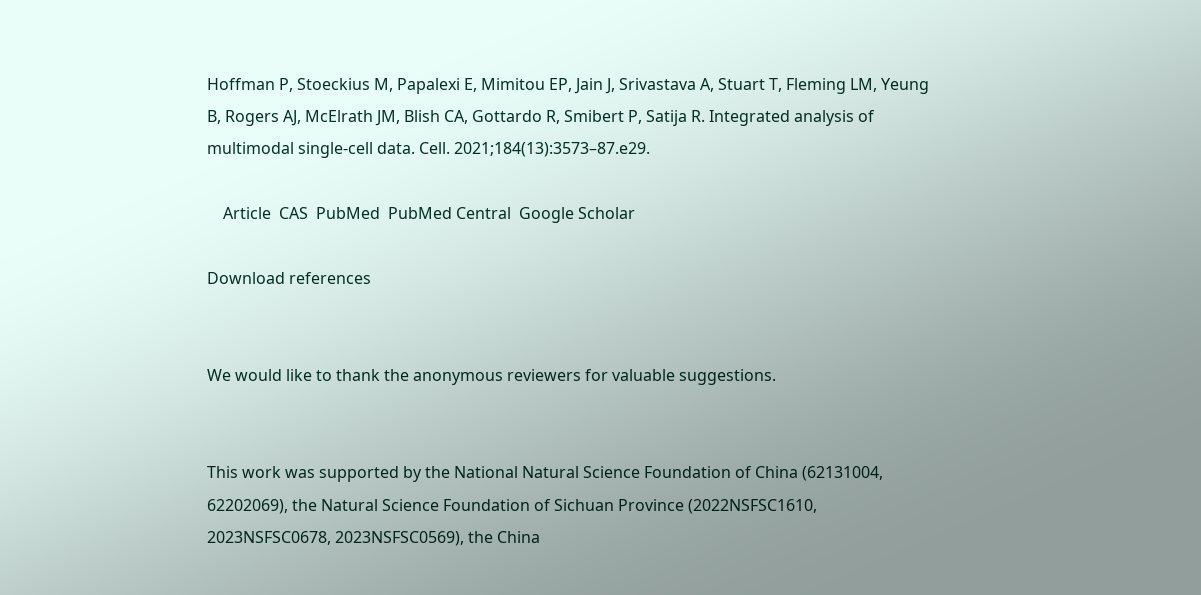Hoffman P, Stoeckius M, Papalexi E, Mimitou EP, Jain J, Srivastava A, Stuart T, Fleming LM, Yeung B, Rogers AJ, McElrath JM, Blish CA, Gottardo R, Smibert P, Satija R. Integrated analysis of multimodal single-cell data. Cell. 2021;184(13):3573–87.e29.

    Article  CAS  PubMed  PubMed Central  Google Scholar

Download references


We would like to thank the anonymous reviewers for valuable suggestions.


This work was supported by the National Natural Science Foundation of China (62131004, 62202069), the Natural Science Foundation of Sichuan Province (2022NSFSC1610, 2023NSFSC0678, 2023NSFSC0569), the China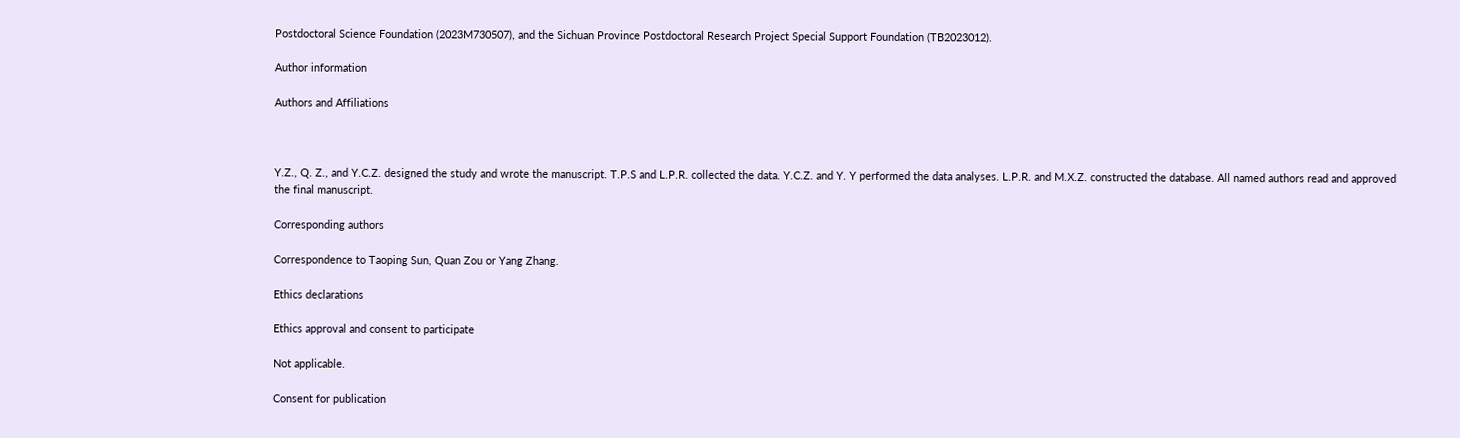Postdoctoral Science Foundation (2023M730507), and the Sichuan Province Postdoctoral Research Project Special Support Foundation (TB2023012).

Author information

Authors and Affiliations



Y.Z., Q. Z., and Y.C.Z. designed the study and wrote the manuscript. T.P.S and L.P.R. collected the data. Y.C.Z. and Y. Y performed the data analyses. L.P.R. and M.X.Z. constructed the database. All named authors read and approved the final manuscript.

Corresponding authors

Correspondence to Taoping Sun, Quan Zou or Yang Zhang.

Ethics declarations

Ethics approval and consent to participate

Not applicable.

Consent for publication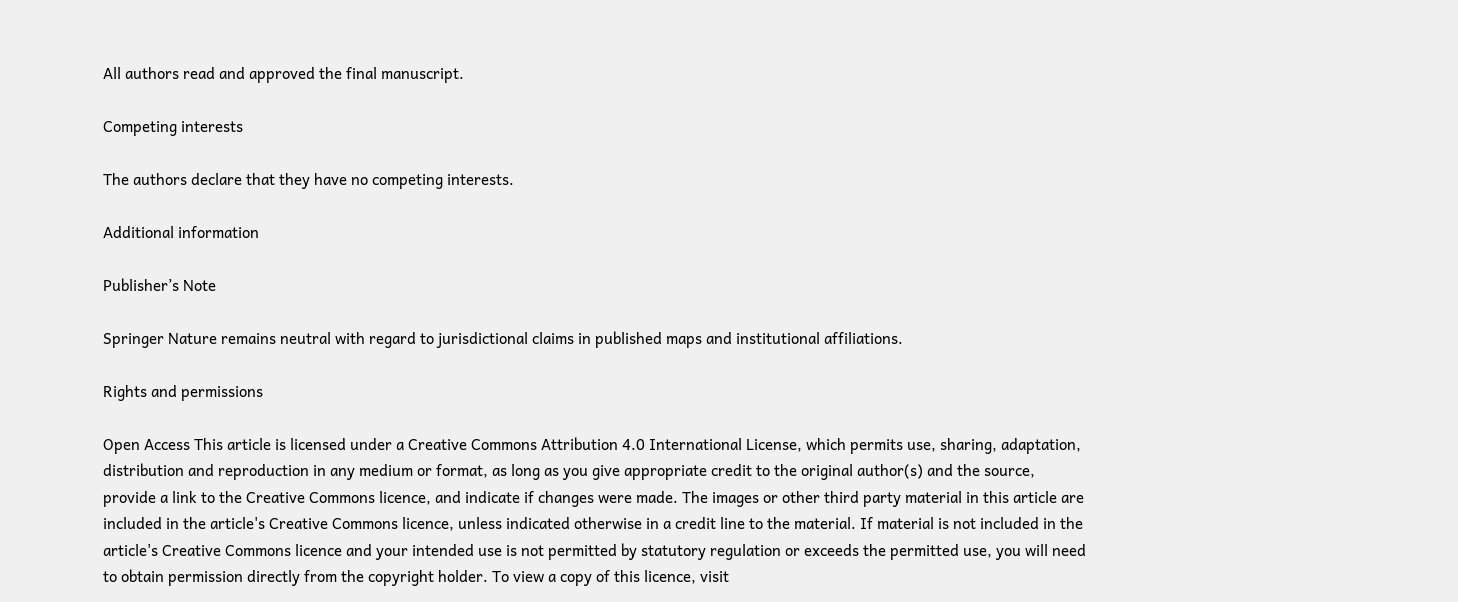All authors read and approved the final manuscript.

Competing interests

The authors declare that they have no competing interests.

Additional information

Publisher’s Note

Springer Nature remains neutral with regard to jurisdictional claims in published maps and institutional affiliations.

Rights and permissions

Open Access This article is licensed under a Creative Commons Attribution 4.0 International License, which permits use, sharing, adaptation, distribution and reproduction in any medium or format, as long as you give appropriate credit to the original author(s) and the source, provide a link to the Creative Commons licence, and indicate if changes were made. The images or other third party material in this article are included in the article's Creative Commons licence, unless indicated otherwise in a credit line to the material. If material is not included in the article's Creative Commons licence and your intended use is not permitted by statutory regulation or exceeds the permitted use, you will need to obtain permission directly from the copyright holder. To view a copy of this licence, visit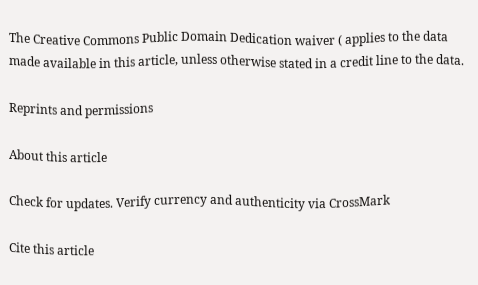The Creative Commons Public Domain Dedication waiver ( applies to the data made available in this article, unless otherwise stated in a credit line to the data.

Reprints and permissions

About this article

Check for updates. Verify currency and authenticity via CrossMark

Cite this article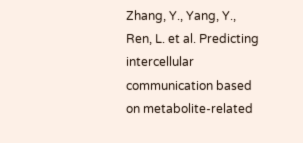Zhang, Y., Yang, Y., Ren, L. et al. Predicting intercellular communication based on metabolite-related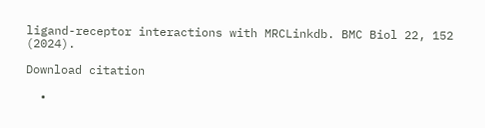ligand-receptor interactions with MRCLinkdb. BMC Biol 22, 152 (2024).

Download citation

  •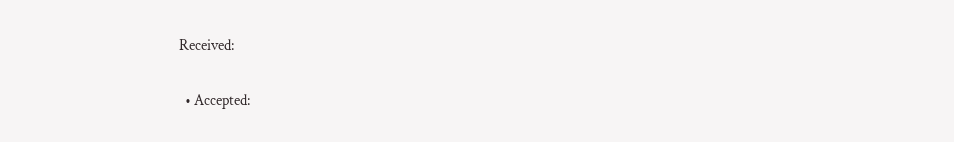Received:

  • Accepted: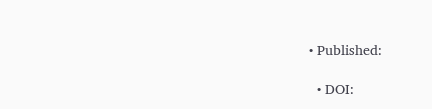• Published:

  • DOI: